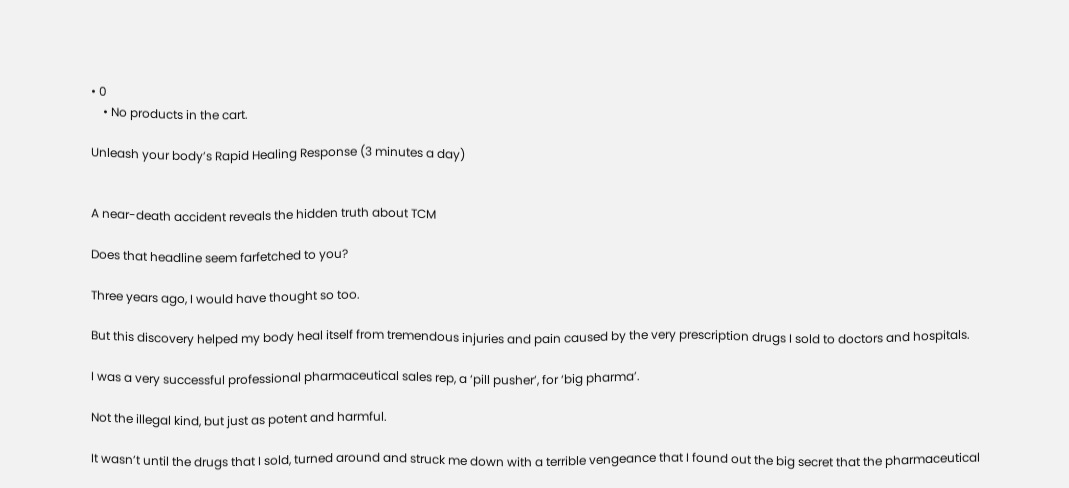• 0
    • No products in the cart.

Unleash your body’s Rapid Healing Response (3 minutes a day)


A near-death accident reveals the hidden truth about TCM

Does that headline seem farfetched to you?

Three years ago, I would have thought so too.

But this discovery helped my body heal itself from tremendous injuries and pain caused by the very prescription drugs I sold to doctors and hospitals.

I was a very successful professional pharmaceutical sales rep, a ‘pill pusher’, for ‘big pharma’.

Not the illegal kind, but just as potent and harmful.

It wasn’t until the drugs that I sold, turned around and struck me down with a terrible vengeance that I found out the big secret that the pharmaceutical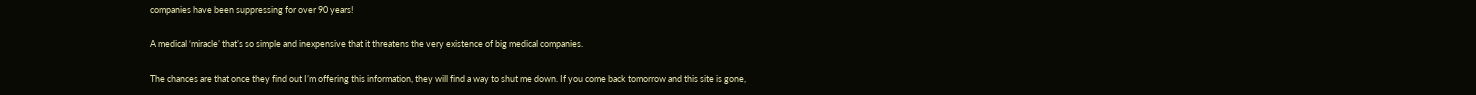companies have been suppressing for over 90 years!

A medical ‘miracle’ that’s so simple and inexpensive that it threatens the very existence of big medical companies.

The chances are that once they find out I’m offering this information, they will find a way to shut me down. If you come back tomorrow and this site is gone,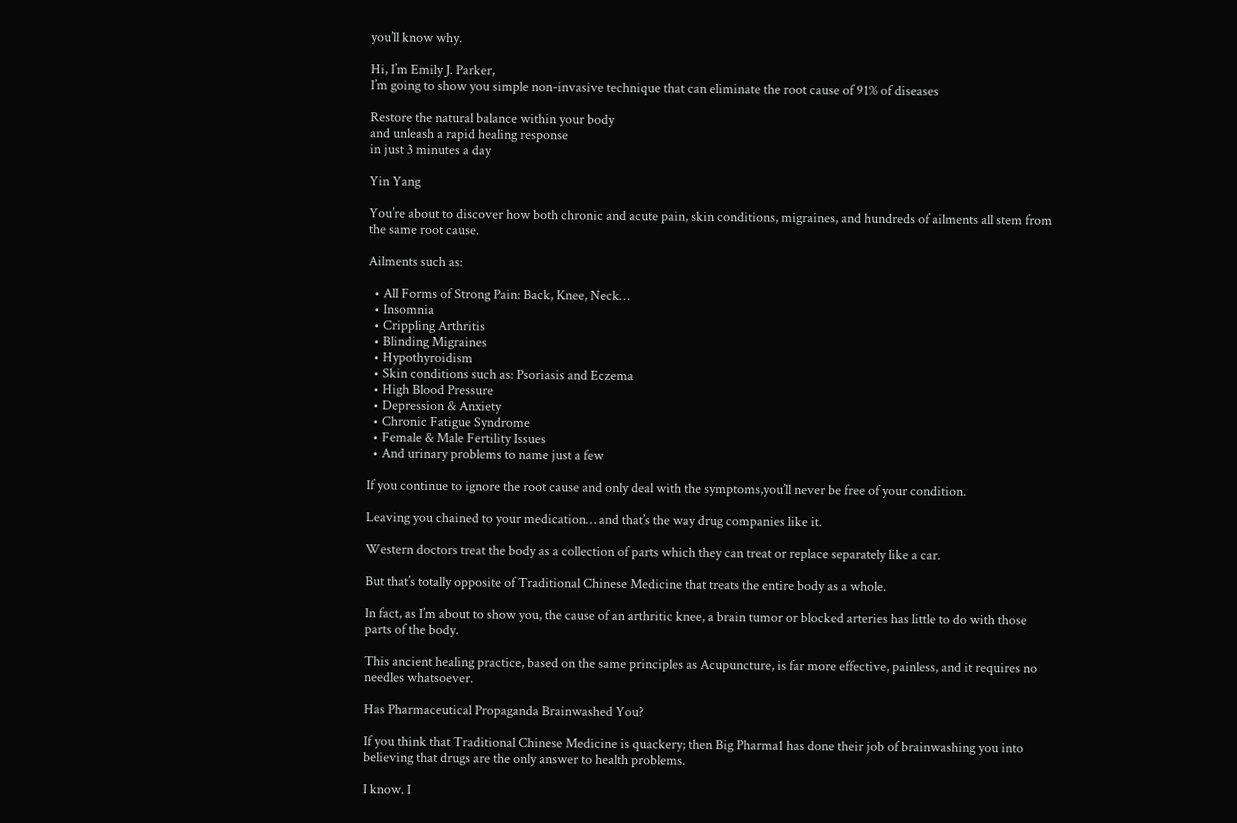you’ll know why.

Hi, I’m Emily J. Parker,
I’m going to show you simple non-invasive technique that can eliminate the root cause of 91% of diseases

Restore the natural balance within your body
and unleash a rapid healing response
in just 3 minutes a day

Yin Yang

You’re about to discover how both chronic and acute pain, skin conditions, migraines, and hundreds of ailments all stem from the same root cause.

Ailments such as:

  • All Forms of Strong Pain: Back, Knee, Neck…
  • Insomnia
  • Crippling Arthritis
  • Blinding Migraines
  • Hypothyroidism
  • Skin conditions such as: Psoriasis and Eczema
  • High Blood Pressure
  • Depression & Anxiety
  • Chronic Fatigue Syndrome
  • Female & Male Fertility Issues
  • And urinary problems to name just a few

If you continue to ignore the root cause and only deal with the symptoms,you’ll never be free of your condition.

Leaving you chained to your medication… and that’s the way drug companies like it.

Western doctors treat the body as a collection of parts which they can treat or replace separately like a car.

But that’s totally opposite of Traditional Chinese Medicine that treats the entire body as a whole.

In fact, as I’m about to show you, the cause of an arthritic knee, a brain tumor or blocked arteries has little to do with those parts of the body.

This ancient healing practice, based on the same principles as Acupuncture, is far more effective, painless, and it requires no needles whatsoever.

Has Pharmaceutical Propaganda Brainwashed You?

If you think that Traditional Chinese Medicine is quackery; then Big Pharma1 has done their job of brainwashing you into believing that drugs are the only answer to health problems.

I know. I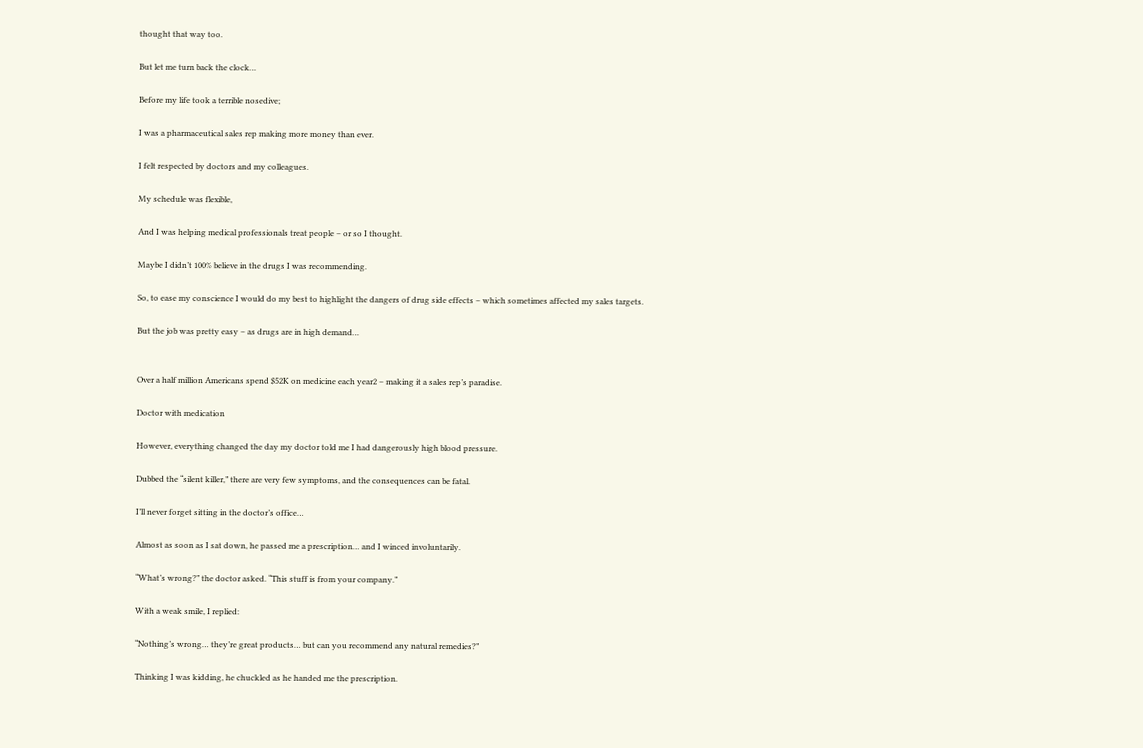thought that way too.

But let me turn back the clock…

Before my life took a terrible nosedive;

I was a pharmaceutical sales rep making more money than ever.

I felt respected by doctors and my colleagues.

My schedule was flexible,

And I was helping medical professionals treat people – or so I thought.

Maybe I didn’t 100% believe in the drugs I was recommending.

So, to ease my conscience I would do my best to highlight the dangers of drug side effects – which sometimes affected my sales targets.

But the job was pretty easy – as drugs are in high demand…


Over a half million Americans spend $52K on medicine each year2 – making it a sales rep’s paradise.

Doctor with medication

However, everything changed the day my doctor told me I had dangerously high blood pressure.

Dubbed the “silent killer,” there are very few symptoms, and the consequences can be fatal.

I’ll never forget sitting in the doctor’s office…

Almost as soon as I sat down, he passed me a prescription… and I winced involuntarily.

“What’s wrong?” the doctor asked. “This stuff is from your company.”

With a weak smile, I replied:

“Nothing’s wrong… they’re great products… but can you recommend any natural remedies?”

Thinking I was kidding, he chuckled as he handed me the prescription.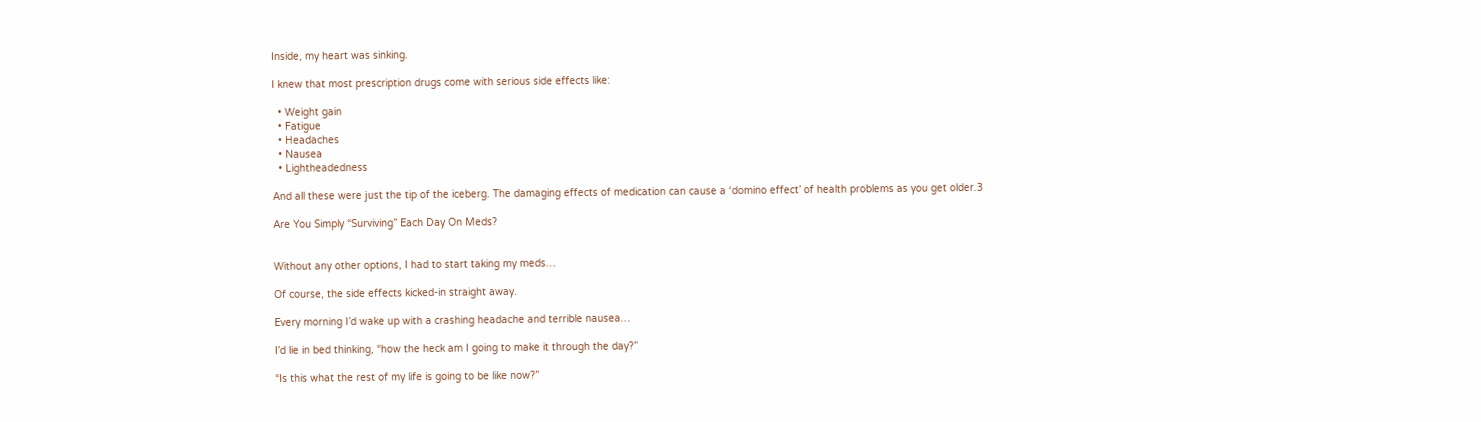Inside, my heart was sinking.

I knew that most prescription drugs come with serious side effects like:

  • Weight gain
  • Fatigue
  • Headaches
  • Nausea
  • Lightheadedness

And all these were just the tip of the iceberg. The damaging effects of medication can cause a ‘domino effect’ of health problems as you get older.3

Are You Simply “Surviving” Each Day On Meds?


Without any other options, I had to start taking my meds…

Of course, the side effects kicked-in straight away.

Every morning I’d wake up with a crashing headache and terrible nausea…

I’d lie in bed thinking, “how the heck am I going to make it through the day?”

“Is this what the rest of my life is going to be like now?”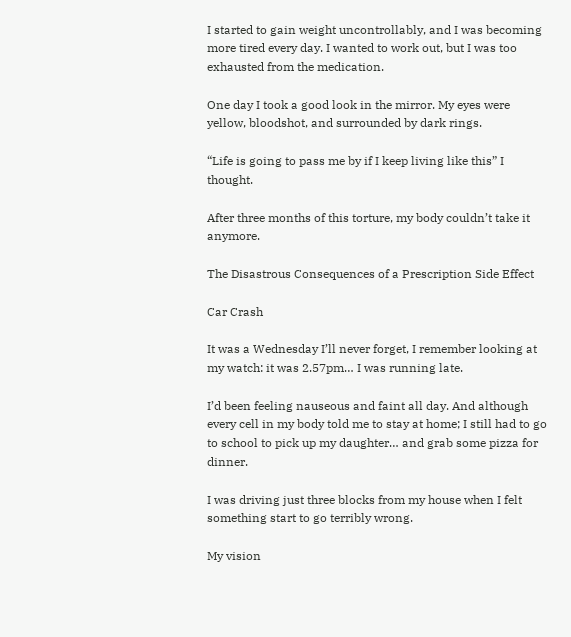I started to gain weight uncontrollably, and I was becoming more tired every day. I wanted to work out, but I was too exhausted from the medication.

One day I took a good look in the mirror. My eyes were yellow, bloodshot, and surrounded by dark rings.

“Life is going to pass me by if I keep living like this” I thought.

After three months of this torture, my body couldn’t take it anymore.

The Disastrous Consequences of a Prescription Side Effect

Car Crash

It was a Wednesday I’ll never forget, I remember looking at my watch: it was 2.57pm… I was running late.

I’d been feeling nauseous and faint all day. And although every cell in my body told me to stay at home; I still had to go to school to pick up my daughter… and grab some pizza for dinner.

I was driving just three blocks from my house when I felt something start to go terribly wrong.

My vision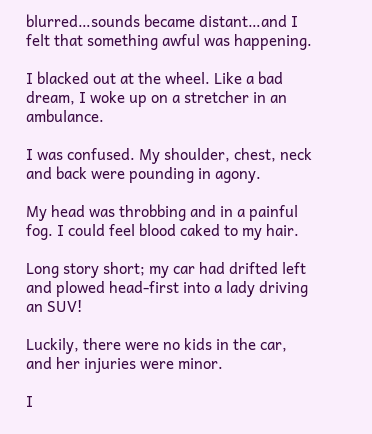blurred…sounds became distant…and I felt that something awful was happening.

I blacked out at the wheel. Like a bad dream, I woke up on a stretcher in an ambulance.

I was confused. My shoulder, chest, neck and back were pounding in agony.

My head was throbbing and in a painful fog. I could feel blood caked to my hair.

Long story short; my car had drifted left and plowed head-first into a lady driving an SUV!

Luckily, there were no kids in the car, and her injuries were minor.

I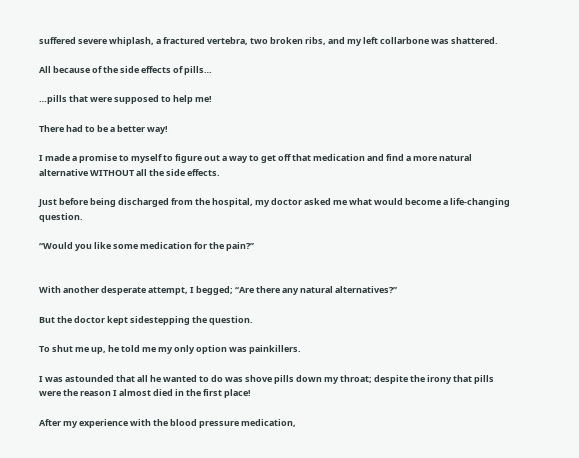suffered severe whiplash, a fractured vertebra, two broken ribs, and my left collarbone was shattered.

All because of the side effects of pills…

…pills that were supposed to help me!

There had to be a better way!

I made a promise to myself to figure out a way to get off that medication and find a more natural alternative WITHOUT all the side effects.

Just before being discharged from the hospital, my doctor asked me what would become a life-changing question.

“Would you like some medication for the pain?”


With another desperate attempt, I begged; “Are there any natural alternatives?”

But the doctor kept sidestepping the question.

To shut me up, he told me my only option was painkillers.

I was astounded that all he wanted to do was shove pills down my throat; despite the irony that pills were the reason I almost died in the first place!

After my experience with the blood pressure medication,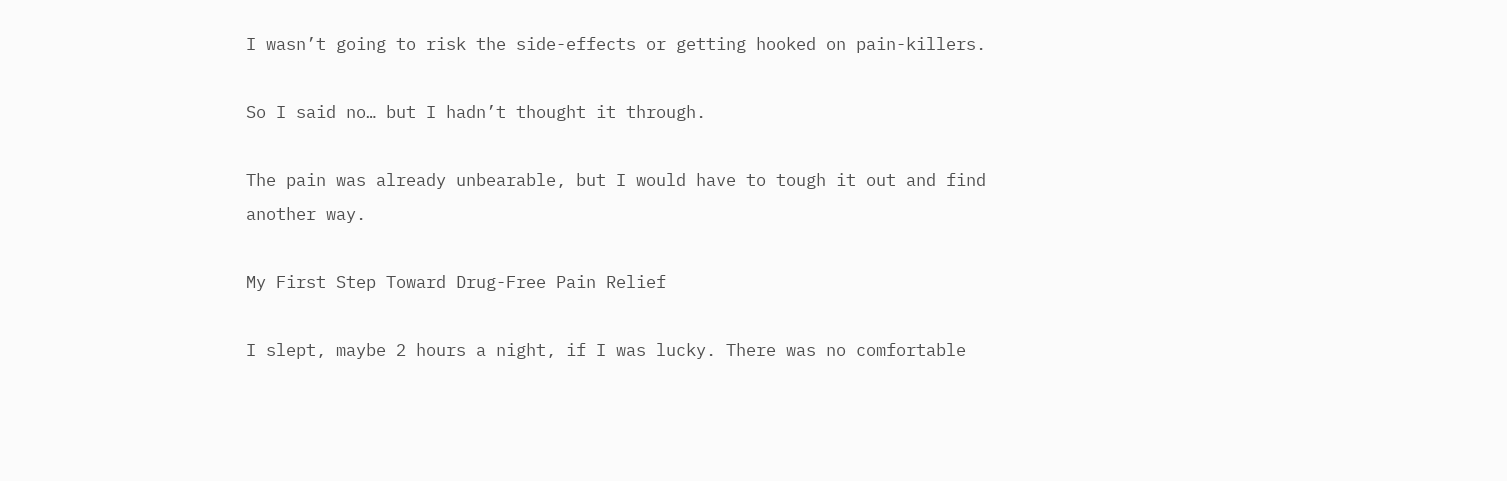I wasn’t going to risk the side-effects or getting hooked on pain-killers.

So I said no… but I hadn’t thought it through.

The pain was already unbearable, but I would have to tough it out and find another way.

My First Step Toward Drug-Free Pain Relief

I slept, maybe 2 hours a night, if I was lucky. There was no comfortable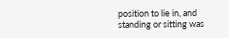position to lie in, and standing or sitting was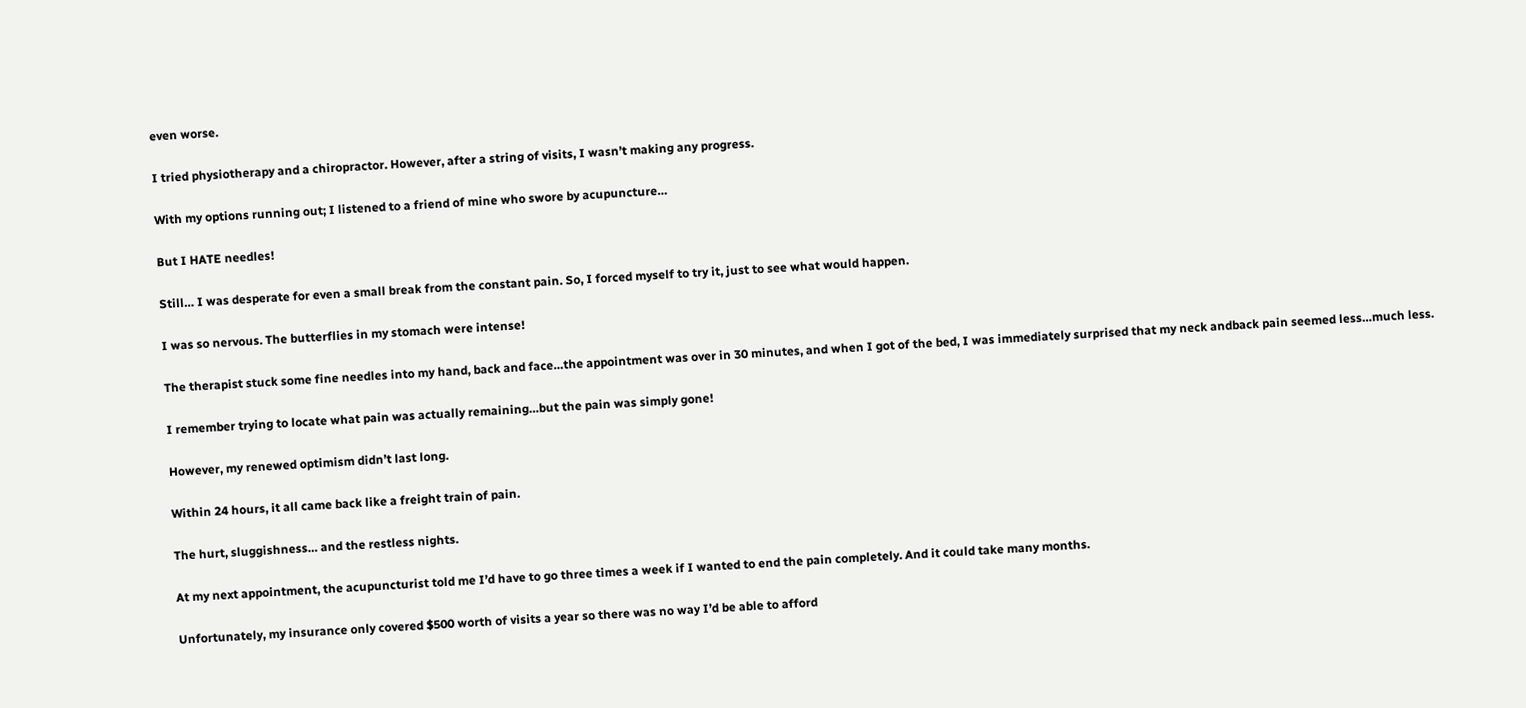even worse.

I tried physiotherapy and a chiropractor. However, after a string of visits, I wasn’t making any progress.

With my options running out; I listened to a friend of mine who swore by acupuncture…

But I HATE needles!

Still… I was desperate for even a small break from the constant pain. So, I forced myself to try it, just to see what would happen.

I was so nervous. The butterflies in my stomach were intense!

The therapist stuck some fine needles into my hand, back and face…the appointment was over in 30 minutes, and when I got of the bed, I was immediately surprised that my neck andback pain seemed less…much less.

I remember trying to locate what pain was actually remaining…but the pain was simply gone!

However, my renewed optimism didn’t last long.

Within 24 hours, it all came back like a freight train of pain.

The hurt, sluggishness… and the restless nights.

At my next appointment, the acupuncturist told me I’d have to go three times a week if I wanted to end the pain completely. And it could take many months.

Unfortunately, my insurance only covered $500 worth of visits a year so there was no way I’d be able to afford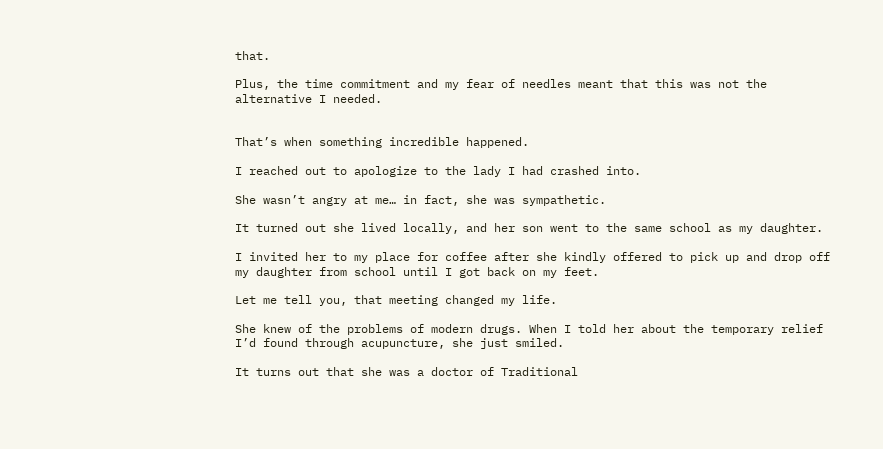that.

Plus, the time commitment and my fear of needles meant that this was not the alternative I needed.


That’s when something incredible happened.

I reached out to apologize to the lady I had crashed into.

She wasn’t angry at me… in fact, she was sympathetic.

It turned out she lived locally, and her son went to the same school as my daughter.

I invited her to my place for coffee after she kindly offered to pick up and drop off my daughter from school until I got back on my feet.

Let me tell you, that meeting changed my life.

She knew of the problems of modern drugs. When I told her about the temporary relief I’d found through acupuncture, she just smiled.

It turns out that she was a doctor of Traditional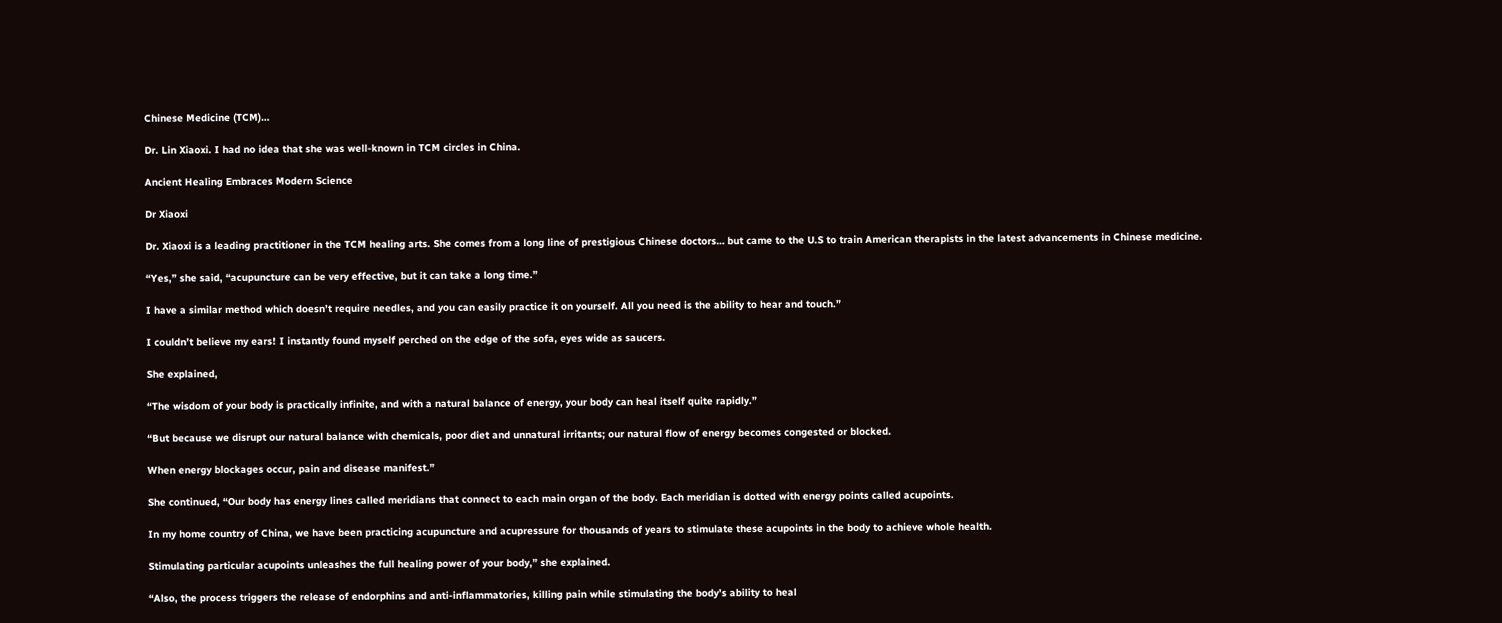Chinese Medicine (TCM)…

Dr. Lin Xiaoxi. I had no idea that she was well-known in TCM circles in China.

Ancient Healing Embraces Modern Science

Dr Xiaoxi

Dr. Xiaoxi is a leading practitioner in the TCM healing arts. She comes from a long line of prestigious Chinese doctors… but came to the U.S to train American therapists in the latest advancements in Chinese medicine.

“Yes,” she said, “acupuncture can be very effective, but it can take a long time.”

I have a similar method which doesn’t require needles, and you can easily practice it on yourself. All you need is the ability to hear and touch.”

I couldn’t believe my ears! I instantly found myself perched on the edge of the sofa, eyes wide as saucers.

She explained,

“The wisdom of your body is practically infinite, and with a natural balance of energy, your body can heal itself quite rapidly.”

“But because we disrupt our natural balance with chemicals, poor diet and unnatural irritants; our natural flow of energy becomes congested or blocked.

When energy blockages occur, pain and disease manifest.”

She continued, “Our body has energy lines called meridians that connect to each main organ of the body. Each meridian is dotted with energy points called acupoints.

In my home country of China, we have been practicing acupuncture and acupressure for thousands of years to stimulate these acupoints in the body to achieve whole health.

Stimulating particular acupoints unleashes the full healing power of your body,” she explained.

“Also, the process triggers the release of endorphins and anti-inflammatories, killing pain while stimulating the body’s ability to heal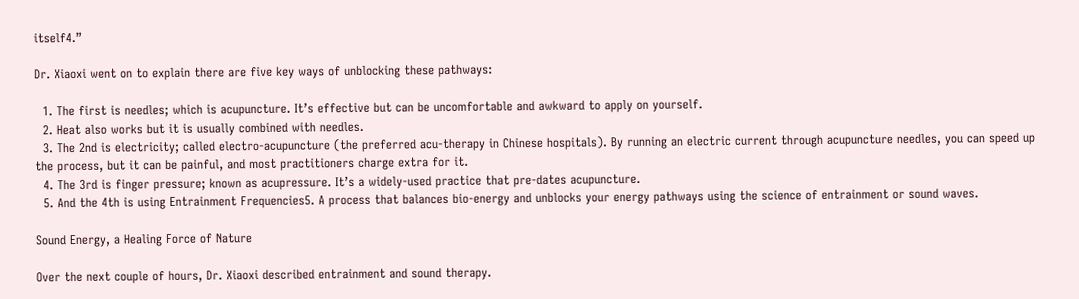itself4.”

Dr. Xiaoxi went on to explain there are five key ways of unblocking these pathways:

  1. The first is needles; which is acupuncture. It’s effective but can be uncomfortable and awkward to apply on yourself.
  2. Heat also works but it is usually combined with needles.
  3. The 2nd is electricity; called electro-acupuncture (the preferred acu-therapy in Chinese hospitals). By running an electric current through acupuncture needles, you can speed up the process, but it can be painful, and most practitioners charge extra for it.
  4. The 3rd is finger pressure; known as acupressure. It’s a widely-used practice that pre-dates acupuncture.
  5. And the 4th is using Entrainment Frequencies5. A process that balances bio-energy and unblocks your energy pathways using the science of entrainment or sound waves.

Sound Energy, a Healing Force of Nature

Over the next couple of hours, Dr. Xiaoxi described entrainment and sound therapy.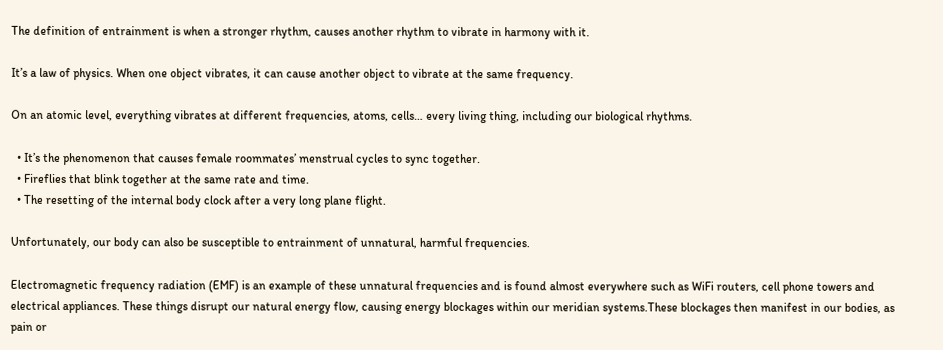The definition of entrainment is when a stronger rhythm, causes another rhythm to vibrate in harmony with it.

It’s a law of physics. When one object vibrates, it can cause another object to vibrate at the same frequency.

On an atomic level, everything vibrates at different frequencies, atoms, cells… every living thing, including our biological rhythms.

  • It’s the phenomenon that causes female roommates’ menstrual cycles to sync together.
  • Fireflies that blink together at the same rate and time.
  • The resetting of the internal body clock after a very long plane flight.

Unfortunately, our body can also be susceptible to entrainment of unnatural, harmful frequencies.

Electromagnetic frequency radiation (EMF) is an example of these unnatural frequencies and is found almost everywhere such as WiFi routers, cell phone towers and electrical appliances. These things disrupt our natural energy flow, causing energy blockages within our meridian systems.These blockages then manifest in our bodies, as pain or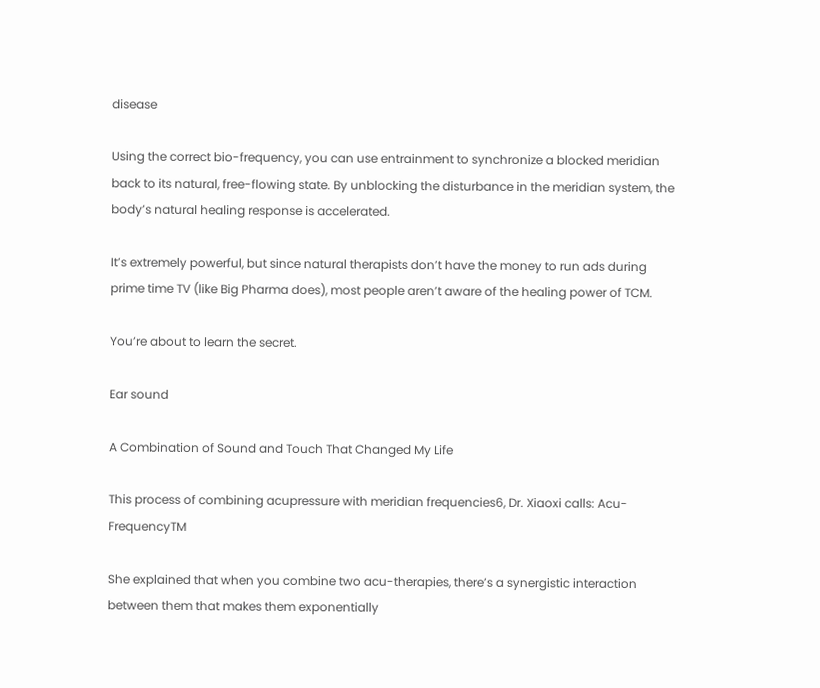disease

Using the correct bio-frequency, you can use entrainment to synchronize a blocked meridian back to its natural, free-flowing state. By unblocking the disturbance in the meridian system, the body’s natural healing response is accelerated.

It’s extremely powerful, but since natural therapists don’t have the money to run ads during prime time TV (like Big Pharma does), most people aren’t aware of the healing power of TCM.

You’re about to learn the secret.

Ear sound

A Combination of Sound and Touch That Changed My Life

This process of combining acupressure with meridian frequencies6, Dr. Xiaoxi calls: Acu-FrequencyTM

She explained that when you combine two acu-therapies, there’s a synergistic interaction between them that makes them exponentially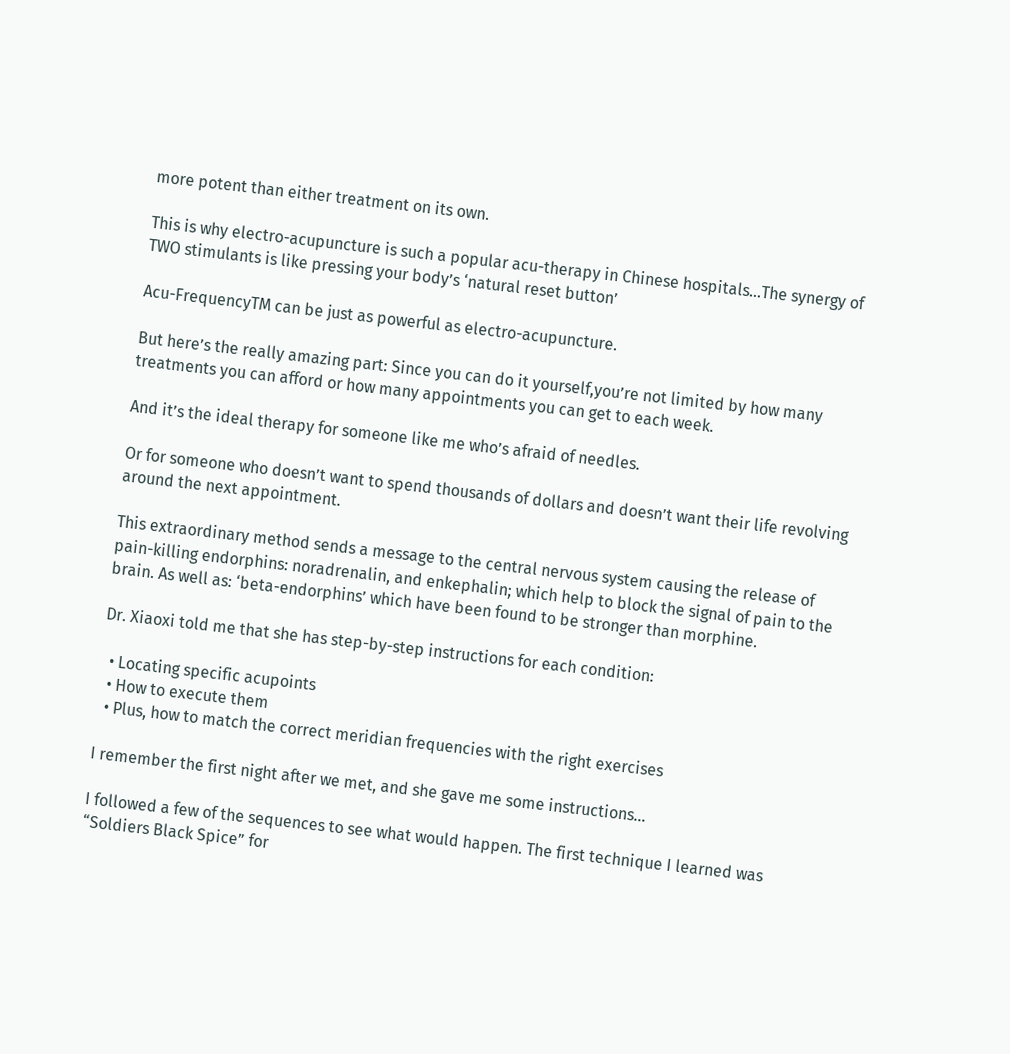more potent than either treatment on its own.

This is why electro-acupuncture is such a popular acu-therapy in Chinese hospitals…The synergy of TWO stimulants is like pressing your body’s ‘natural reset button’

Acu-FrequencyTM can be just as powerful as electro-acupuncture.

But here’s the really amazing part: Since you can do it yourself,you’re not limited by how many treatments you can afford or how many appointments you can get to each week.

And it’s the ideal therapy for someone like me who’s afraid of needles.

Or for someone who doesn’t want to spend thousands of dollars and doesn’t want their life revolving around the next appointment.

This extraordinary method sends a message to the central nervous system causing the release of pain-killing endorphins: noradrenalin, and enkephalin; which help to block the signal of pain to the brain. As well as: ‘beta-endorphins’ which have been found to be stronger than morphine.

Dr. Xiaoxi told me that she has step-by-step instructions for each condition:

  • Locating specific acupoints
  • How to execute them
  • Plus, how to match the correct meridian frequencies with the right exercises

I remember the first night after we met, and she gave me some instructions…

I followed a few of the sequences to see what would happen. The first technique I learned was “Soldiers Black Spice” for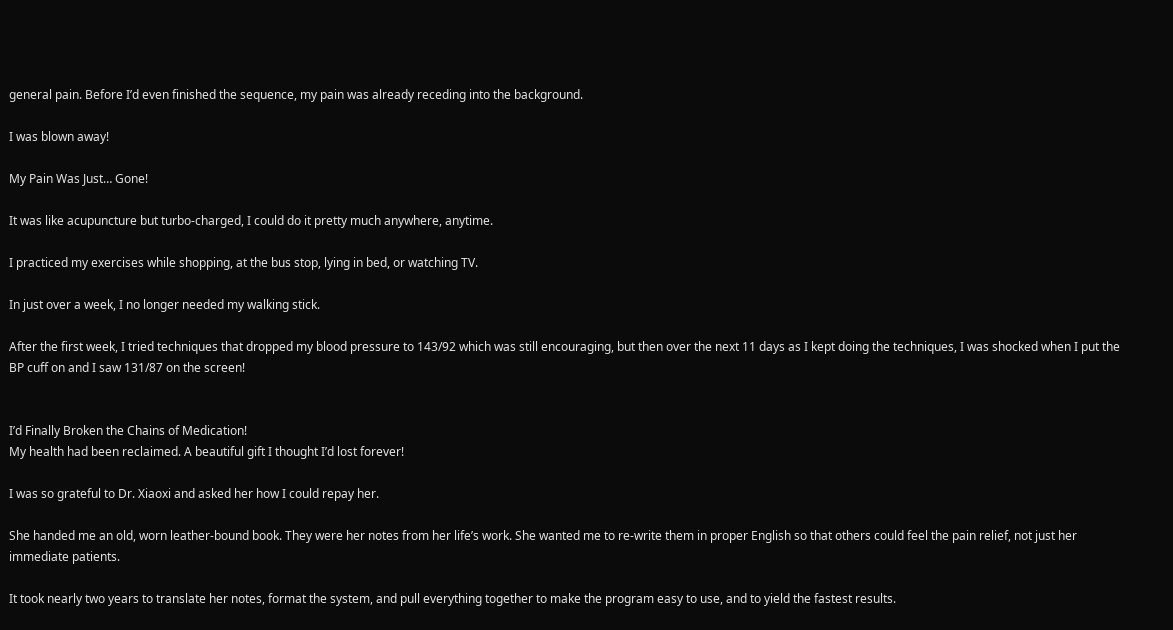general pain. Before I’d even finished the sequence, my pain was already receding into the background.

I was blown away!

My Pain Was Just… Gone!

It was like acupuncture but turbo-charged, I could do it pretty much anywhere, anytime.

I practiced my exercises while shopping, at the bus stop, lying in bed, or watching TV.

In just over a week, I no longer needed my walking stick.

After the first week, I tried techniques that dropped my blood pressure to 143/92 which was still encouraging, but then over the next 11 days as I kept doing the techniques, I was shocked when I put the BP cuff on and I saw 131/87 on the screen!


I’d Finally Broken the Chains of Medication!
My health had been reclaimed. A beautiful gift I thought I’d lost forever!

I was so grateful to Dr. Xiaoxi and asked her how I could repay her.

She handed me an old, worn leather-bound book. They were her notes from her life’s work. She wanted me to re-write them in proper English so that others could feel the pain relief, not just her immediate patients.

It took nearly two years to translate her notes, format the system, and pull everything together to make the program easy to use, and to yield the fastest results.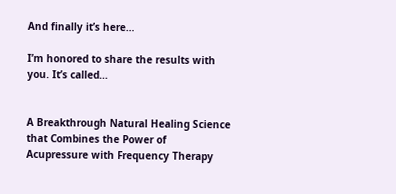And finally it’s here…

I’m honored to share the results with you. It’s called…


A Breakthrough Natural Healing Science that Combines the Power of Acupressure with Frequency Therapy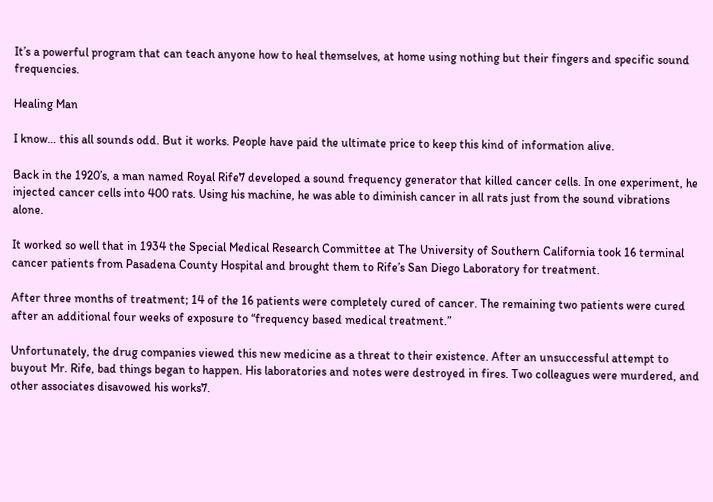It’s a powerful program that can teach anyone how to heal themselves, at home using nothing but their fingers and specific sound frequencies.

Healing Man

I know… this all sounds odd. But it works. People have paid the ultimate price to keep this kind of information alive.

Back in the 1920’s, a man named Royal Rife7 developed a sound frequency generator that killed cancer cells. In one experiment, he injected cancer cells into 400 rats. Using his machine, he was able to diminish cancer in all rats just from the sound vibrations alone.

It worked so well that in 1934 the Special Medical Research Committee at The University of Southern California took 16 terminal cancer patients from Pasadena County Hospital and brought them to Rife’s San Diego Laboratory for treatment.

After three months of treatment; 14 of the 16 patients were completely cured of cancer. The remaining two patients were cured after an additional four weeks of exposure to “frequency based medical treatment.”

Unfortunately, the drug companies viewed this new medicine as a threat to their existence. After an unsuccessful attempt to buyout Mr. Rife, bad things began to happen. His laboratories and notes were destroyed in fires. Two colleagues were murdered, and other associates disavowed his works7.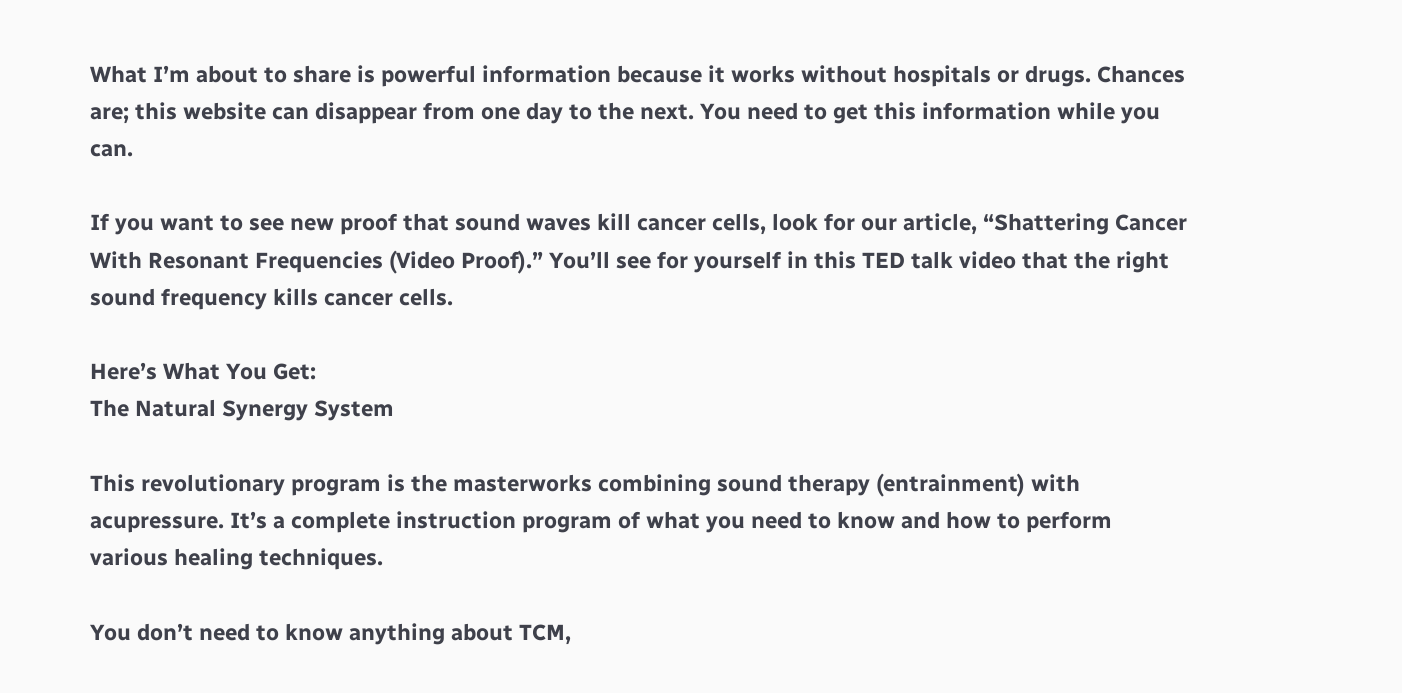What I’m about to share is powerful information because it works without hospitals or drugs. Chances are; this website can disappear from one day to the next. You need to get this information while you can.

If you want to see new proof that sound waves kill cancer cells, look for our article, “Shattering Cancer With Resonant Frequencies (Video Proof).” You’ll see for yourself in this TED talk video that the right sound frequency kills cancer cells.

Here’s What You Get:
The Natural Synergy System

This revolutionary program is the masterworks combining sound therapy (entrainment) with acupressure. It’s a complete instruction program of what you need to know and how to perform various healing techniques.

You don’t need to know anything about TCM,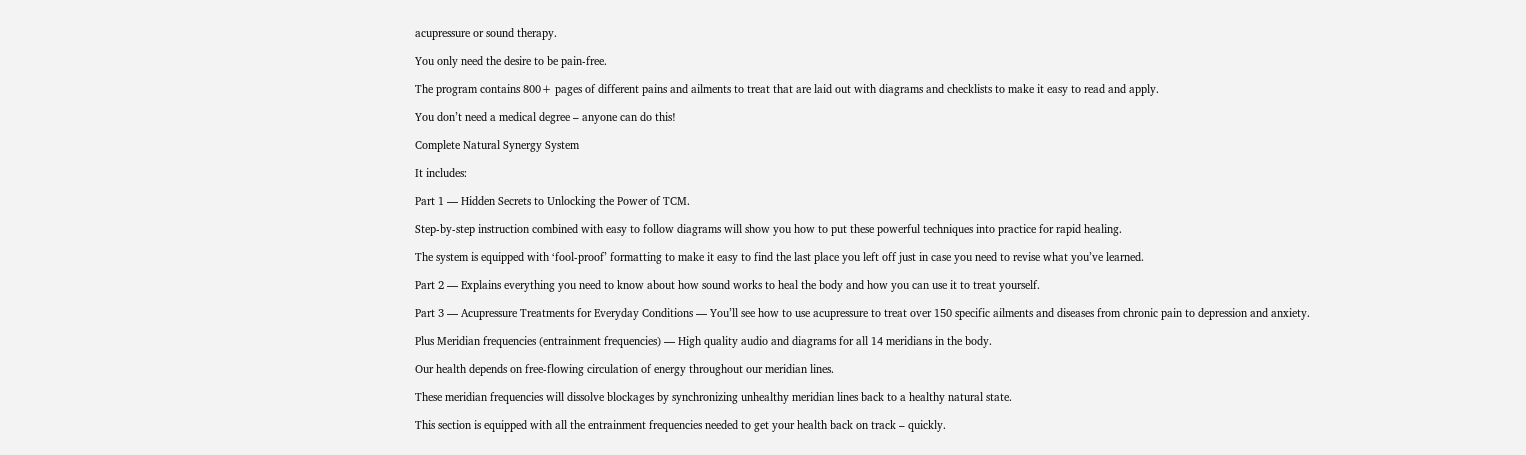acupressure or sound therapy.

You only need the desire to be pain-free.

The program contains 800+ pages of different pains and ailments to treat that are laid out with diagrams and checklists to make it easy to read and apply.

You don’t need a medical degree – anyone can do this!

Complete Natural Synergy System

It includes:

Part 1 — Hidden Secrets to Unlocking the Power of TCM.

Step-by-step instruction combined with easy to follow diagrams will show you how to put these powerful techniques into practice for rapid healing.

The system is equipped with ‘fool-proof’ formatting to make it easy to find the last place you left off just in case you need to revise what you’ve learned.

Part 2 — Explains everything you need to know about how sound works to heal the body and how you can use it to treat yourself.

Part 3 — Acupressure Treatments for Everyday Conditions — You’ll see how to use acupressure to treat over 150 specific ailments and diseases from chronic pain to depression and anxiety.

Plus Meridian frequencies (entrainment frequencies) — High quality audio and diagrams for all 14 meridians in the body.

Our health depends on free-flowing circulation of energy throughout our meridian lines.

These meridian frequencies will dissolve blockages by synchronizing unhealthy meridian lines back to a healthy natural state.

This section is equipped with all the entrainment frequencies needed to get your health back on track – quickly.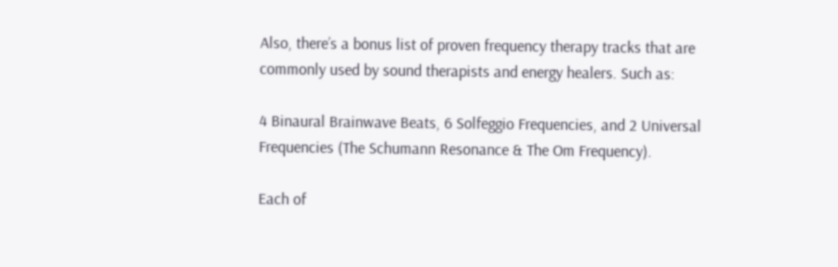Also, there’s a bonus list of proven frequency therapy tracks that are commonly used by sound therapists and energy healers. Such as:

4 Binaural Brainwave Beats, 6 Solfeggio Frequencies, and 2 Universal Frequencies (The Schumann Resonance & The Om Frequency).

Each of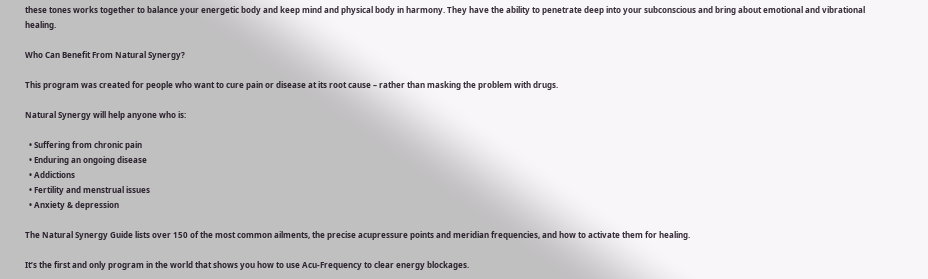these tones works together to balance your energetic body and keep mind and physical body in harmony. They have the ability to penetrate deep into your subconscious and bring about emotional and vibrational healing.

Who Can Benefit From Natural Synergy?

This program was created for people who want to cure pain or disease at its root cause – rather than masking the problem with drugs.

Natural Synergy will help anyone who is:

  • Suffering from chronic pain
  • Enduring an ongoing disease
  • Addictions
  • Fertility and menstrual issues
  • Anxiety & depression

The Natural Synergy Guide lists over 150 of the most common ailments, the precise acupressure points and meridian frequencies, and how to activate them for healing.

It’s the first and only program in the world that shows you how to use Acu-Frequency to clear energy blockages.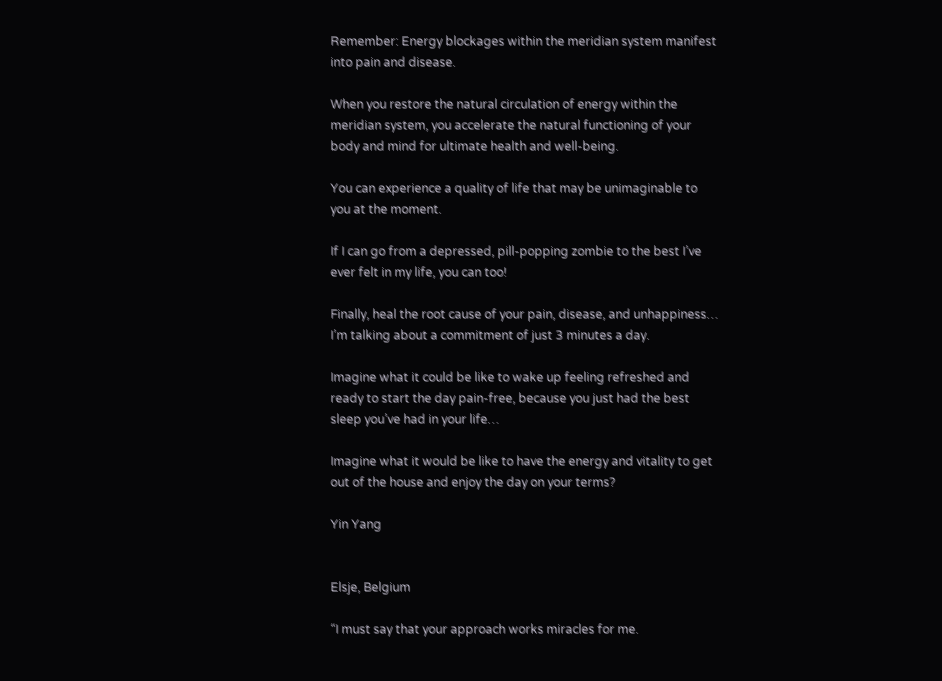Remember: Energy blockages within the meridian system manifest into pain and disease.

When you restore the natural circulation of energy within the meridian system, you accelerate the natural functioning of your body and mind for ultimate health and well-being.

You can experience a quality of life that may be unimaginable to you at the moment.

If I can go from a depressed, pill-popping zombie to the best I’ve ever felt in my life, you can too!

Finally, heal the root cause of your pain, disease, and unhappiness… I’m talking about a commitment of just 3 minutes a day.

Imagine what it could be like to wake up feeling refreshed and ready to start the day pain-free, because you just had the best sleep you’ve had in your life…

Imagine what it would be like to have the energy and vitality to get out of the house and enjoy the day on your terms?

Yin Yang


Elsje, Belgium

“I must say that your approach works miracles for me.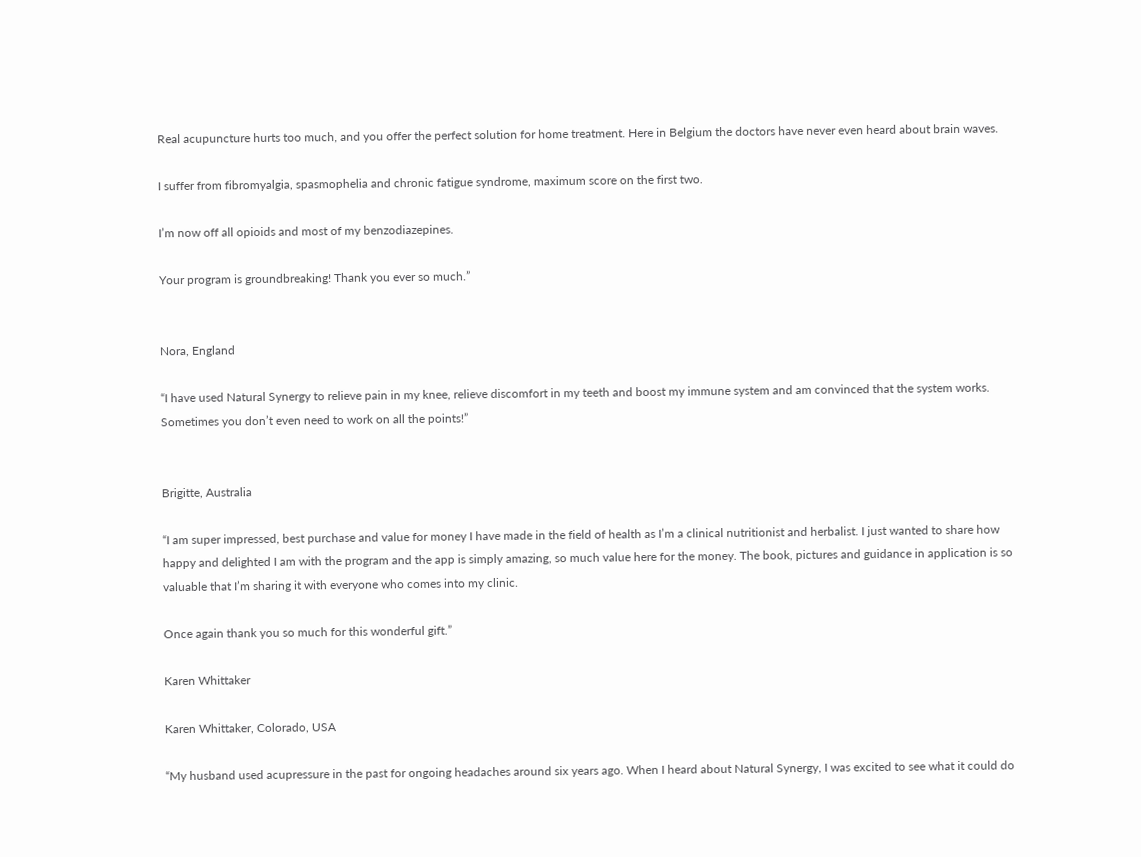Real acupuncture hurts too much, and you offer the perfect solution for home treatment. Here in Belgium the doctors have never even heard about brain waves.

I suffer from fibromyalgia, spasmophelia and chronic fatigue syndrome, maximum score on the first two.

I’m now off all opioids and most of my benzodiazepines.

Your program is groundbreaking! Thank you ever so much.”


Nora, England

“I have used Natural Synergy to relieve pain in my knee, relieve discomfort in my teeth and boost my immune system and am convinced that the system works. Sometimes you don’t even need to work on all the points!”


Brigitte, Australia

“I am super impressed, best purchase and value for money I have made in the field of health as I’m a clinical nutritionist and herbalist. I just wanted to share how happy and delighted I am with the program and the app is simply amazing, so much value here for the money. The book, pictures and guidance in application is so valuable that I’m sharing it with everyone who comes into my clinic.

Once again thank you so much for this wonderful gift.”

Karen Whittaker

Karen Whittaker, Colorado, USA

“My husband used acupressure in the past for ongoing headaches around six years ago. When I heard about Natural Synergy, I was excited to see what it could do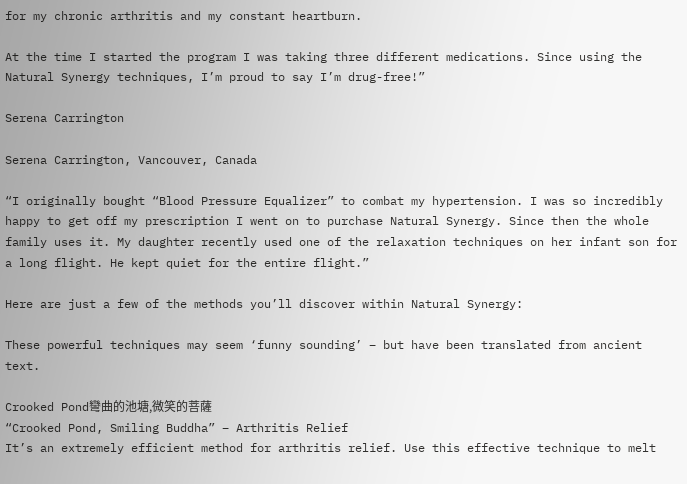for my chronic arthritis and my constant heartburn.

At the time I started the program I was taking three different medications. Since using the Natural Synergy techniques, I’m proud to say I’m drug-free!”

Serena Carrington

Serena Carrington, Vancouver, Canada

“I originally bought “Blood Pressure Equalizer” to combat my hypertension. I was so incredibly happy to get off my prescription I went on to purchase Natural Synergy. Since then the whole family uses it. My daughter recently used one of the relaxation techniques on her infant son for a long flight. He kept quiet for the entire flight.”

Here are just a few of the methods you’ll discover within Natural Synergy:

These powerful techniques may seem ‘funny sounding’ – but have been translated from ancient text.

Crooked Pond彎曲的池塘,微笑的菩薩
“Crooked Pond, Smiling Buddha” – Arthritis Relief
It’s an extremely efficient method for arthritis relief. Use this effective technique to melt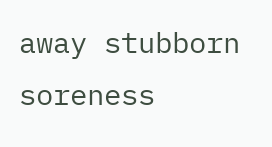away stubborn soreness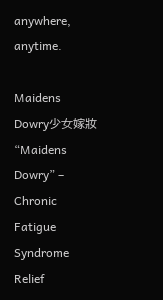anywhere, anytime.

Maidens Dowry少女嫁妝
“Maidens Dowry” – Chronic Fatigue Syndrome Relief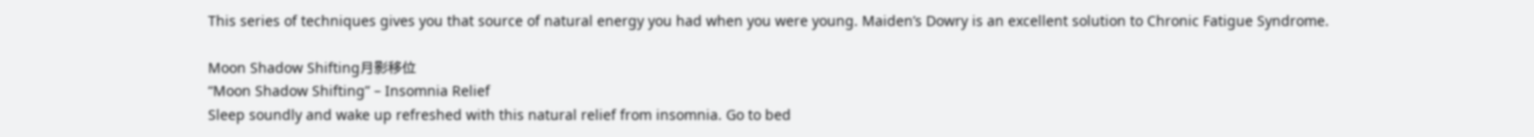This series of techniques gives you that source of natural energy you had when you were young. Maiden’s Dowry is an excellent solution to Chronic Fatigue Syndrome.

Moon Shadow Shifting月影移位
“Moon Shadow Shifting” – Insomnia Relief
Sleep soundly and wake up refreshed with this natural relief from insomnia. Go to bed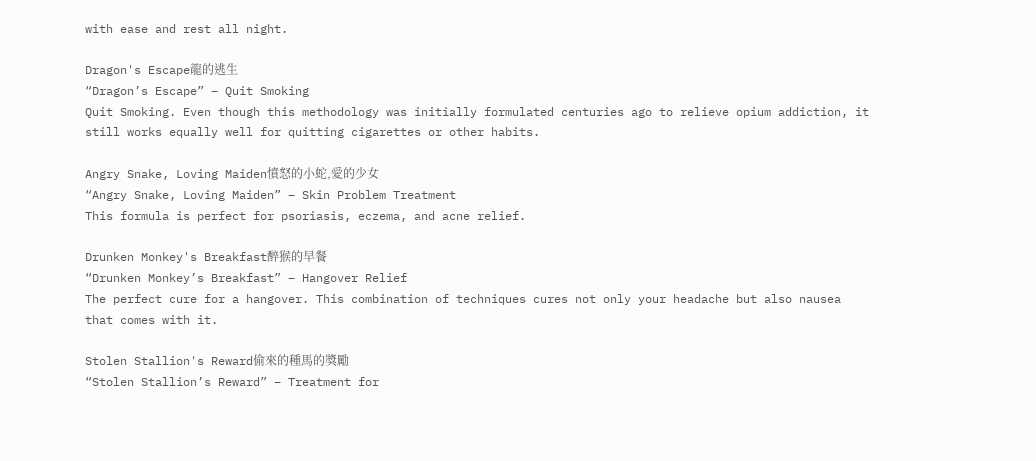with ease and rest all night.

Dragon's Escape龍的逃生
“Dragon’s Escape” – Quit Smoking
Quit Smoking. Even though this methodology was initially formulated centuries ago to relieve opium addiction, it still works equally well for quitting cigarettes or other habits.

Angry Snake, Loving Maiden憤怒的小蛇,愛的少女
“Angry Snake, Loving Maiden” – Skin Problem Treatment
This formula is perfect for psoriasis, eczema, and acne relief.

Drunken Monkey's Breakfast醉猴的早餐
“Drunken Monkey’s Breakfast” – Hangover Relief
The perfect cure for a hangover. This combination of techniques cures not only your headache but also nausea that comes with it.

Stolen Stallion's Reward偷來的種馬的獎勵
“Stolen Stallion’s Reward” – Treatment for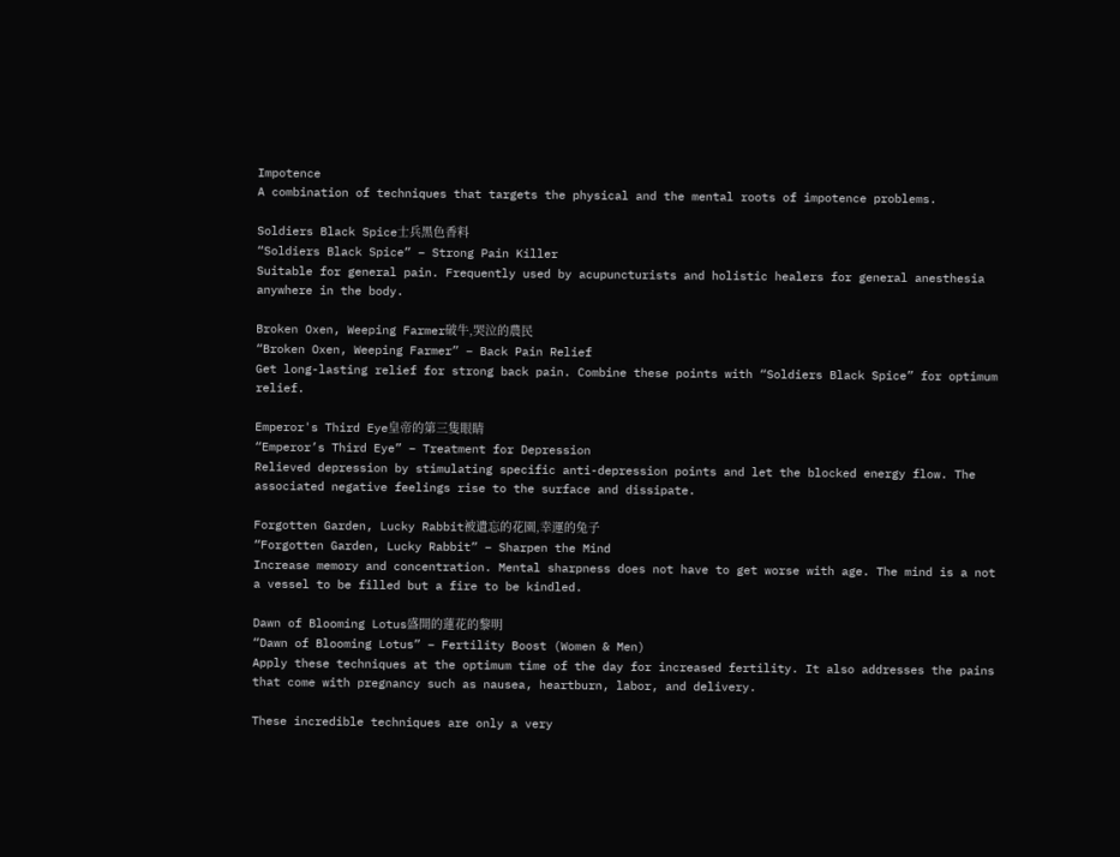Impotence
A combination of techniques that targets the physical and the mental roots of impotence problems.

Soldiers Black Spice士兵黑色香料
“Soldiers Black Spice” – Strong Pain Killer
Suitable for general pain. Frequently used by acupuncturists and holistic healers for general anesthesia anywhere in the body.

Broken Oxen, Weeping Farmer破牛,哭泣的農民
“Broken Oxen, Weeping Farmer” – Back Pain Relief
Get long-lasting relief for strong back pain. Combine these points with “Soldiers Black Spice” for optimum relief.

Emperor's Third Eye皇帝的第三隻眼睛
“Emperor’s Third Eye” – Treatment for Depression
Relieved depression by stimulating specific anti-depression points and let the blocked energy flow. The associated negative feelings rise to the surface and dissipate.

Forgotten Garden, Lucky Rabbit被遺忘的花園,幸運的兔子
“Forgotten Garden, Lucky Rabbit” – Sharpen the Mind
Increase memory and concentration. Mental sharpness does not have to get worse with age. The mind is a not a vessel to be filled but a fire to be kindled.

Dawn of Blooming Lotus盛開的蓮花的黎明
“Dawn of Blooming Lotus” – Fertility Boost (Women & Men)
Apply these techniques at the optimum time of the day for increased fertility. It also addresses the pains that come with pregnancy such as nausea, heartburn, labor, and delivery.

These incredible techniques are only a very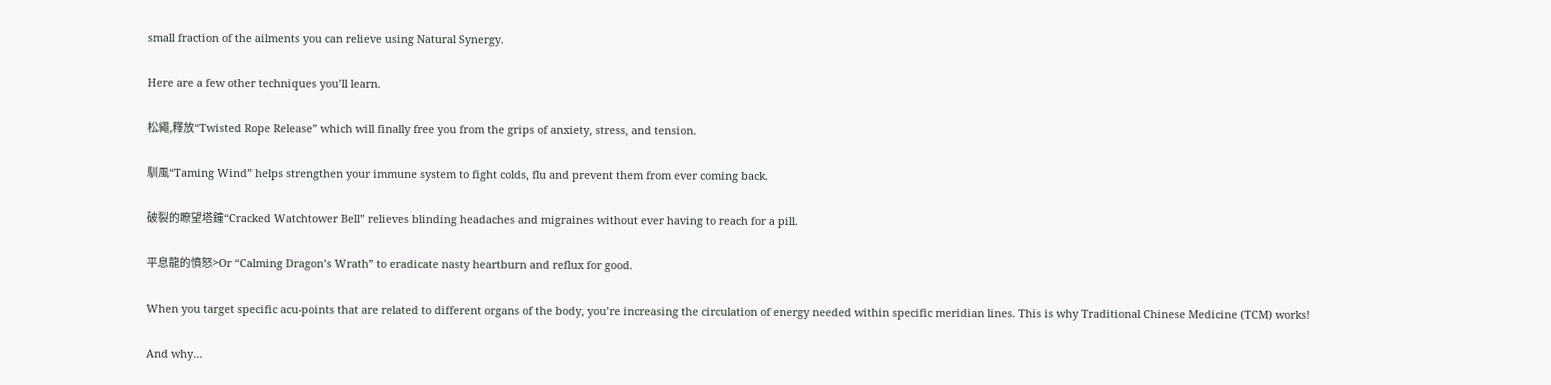small fraction of the ailments you can relieve using Natural Synergy.

Here are a few other techniques you’ll learn.

松繩,釋放“Twisted Rope Release” which will finally free you from the grips of anxiety, stress, and tension.

馴風“Taming Wind” helps strengthen your immune system to fight colds, flu and prevent them from ever coming back.

破裂的瞭望塔鐘“Cracked Watchtower Bell” relieves blinding headaches and migraines without ever having to reach for a pill.

平息龍的憤怒>Or “Calming Dragon’s Wrath” to eradicate nasty heartburn and reflux for good.

When you target specific acu-points that are related to different organs of the body, you’re increasing the circulation of energy needed within specific meridian lines. This is why Traditional Chinese Medicine (TCM) works!

And why…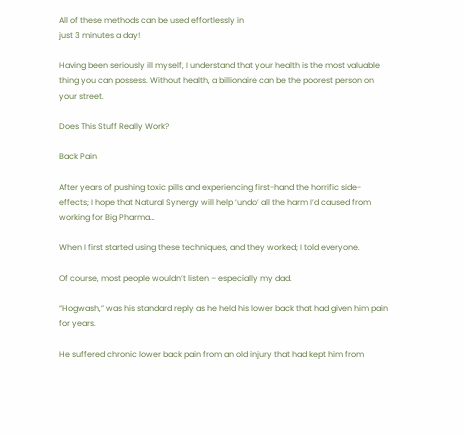All of these methods can be used effortlessly in
just 3 minutes a day!

Having been seriously ill myself, I understand that your health is the most valuable thing you can possess. Without health, a billionaire can be the poorest person on your street.

Does This Stuff Really Work?

Back Pain

After years of pushing toxic pills and experiencing first-hand the horrific side-effects; I hope that Natural Synergy will help ‘undo’ all the harm I’d caused from working for Big Pharma…

When I first started using these techniques, and they worked; I told everyone.

Of course, most people wouldn’t listen – especially my dad.

“Hogwash,” was his standard reply as he held his lower back that had given him pain for years.

He suffered chronic lower back pain from an old injury that had kept him from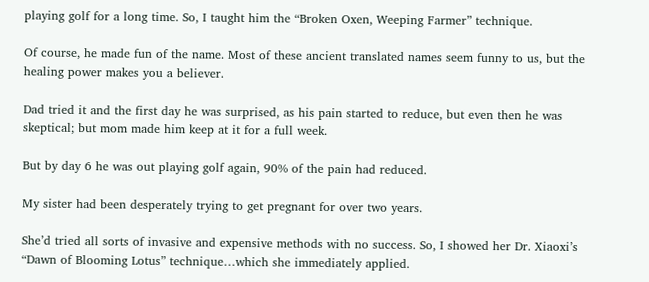playing golf for a long time. So, I taught him the “Broken Oxen, Weeping Farmer” technique.

Of course, he made fun of the name. Most of these ancient translated names seem funny to us, but the healing power makes you a believer.

Dad tried it and the first day he was surprised, as his pain started to reduce, but even then he was skeptical; but mom made him keep at it for a full week.

But by day 6 he was out playing golf again, 90% of the pain had reduced.

My sister had been desperately trying to get pregnant for over two years.

She’d tried all sorts of invasive and expensive methods with no success. So, I showed her Dr. Xiaoxi’s “Dawn of Blooming Lotus” technique…which she immediately applied.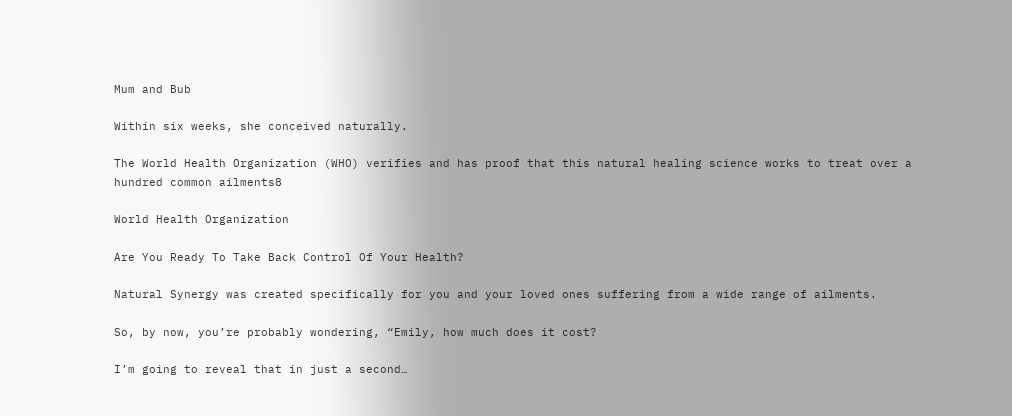Mum and Bub

Within six weeks, she conceived naturally.

The World Health Organization (WHO) verifies and has proof that this natural healing science works to treat over a hundred common ailments8

World Health Organization

Are You Ready To Take Back Control Of Your Health?

Natural Synergy was created specifically for you and your loved ones suffering from a wide range of ailments.

So, by now, you’re probably wondering, “Emily, how much does it cost?

I’m going to reveal that in just a second…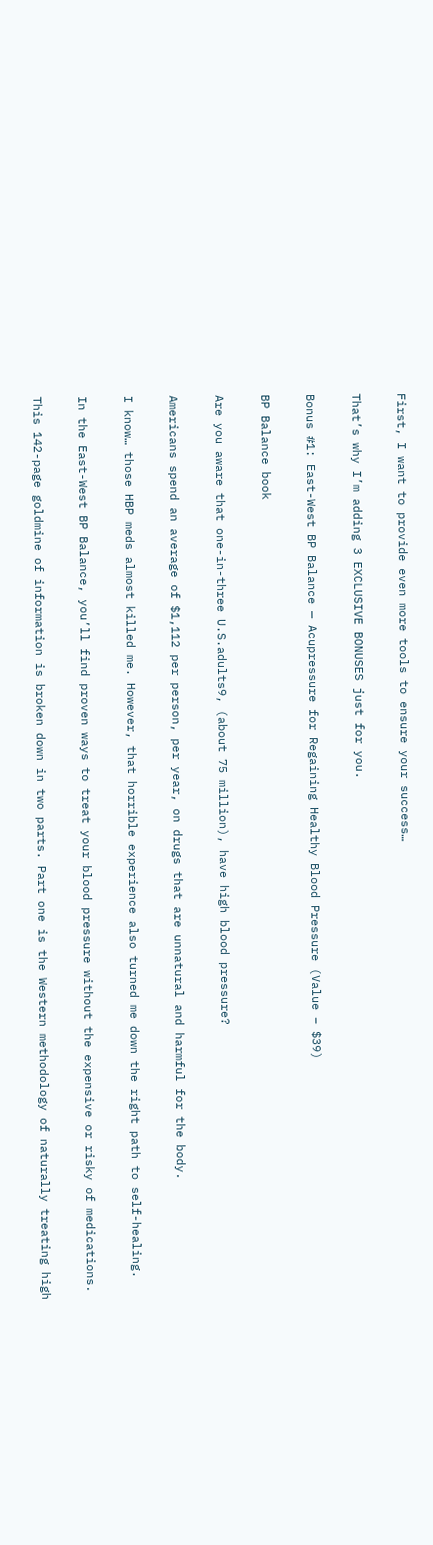First, I want to provide even more tools to ensure your success…

That’s why I’m adding 3 EXCLUSIVE BONUSES just for you.

Bonus #1: East-West BP Balance — Acupressure for Regaining Healthy Blood Pressure (Value – $39)

BP Balance book

Are you aware that one-in-three U.S.adults9, (about 75 million), have high blood pressure?

Americans spend an average of $1,112 per person, per year, on drugs that are unnatural and harmful for the body.

I know… those HBP meds almost killed me. However, that horrible experience also turned me down the right path to self-healing.

In the East-West BP Balance, you’ll find proven ways to treat your blood pressure without the expensive or risky of medications.

This 142-page goldmine of information is broken down in two parts. Part one is the Western methodology of naturally treating high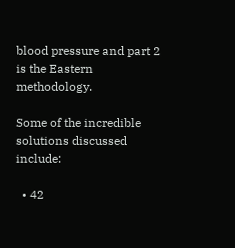blood pressure and part 2 is the Eastern methodology.

Some of the incredible solutions discussed include:

  • 42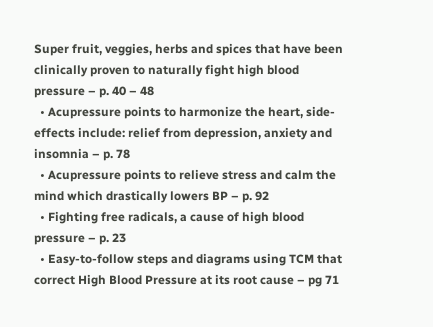Super fruit, veggies, herbs and spices that have been clinically proven to naturally fight high blood pressure – p. 40 – 48
  • Acupressure points to harmonize the heart, side-effects include: relief from depression, anxiety and insomnia – p. 78
  • Acupressure points to relieve stress and calm the mind which drastically lowers BP – p. 92
  • Fighting free radicals, a cause of high blood pressure – p. 23
  • Easy-to-follow steps and diagrams using TCM that correct High Blood Pressure at its root cause – pg 71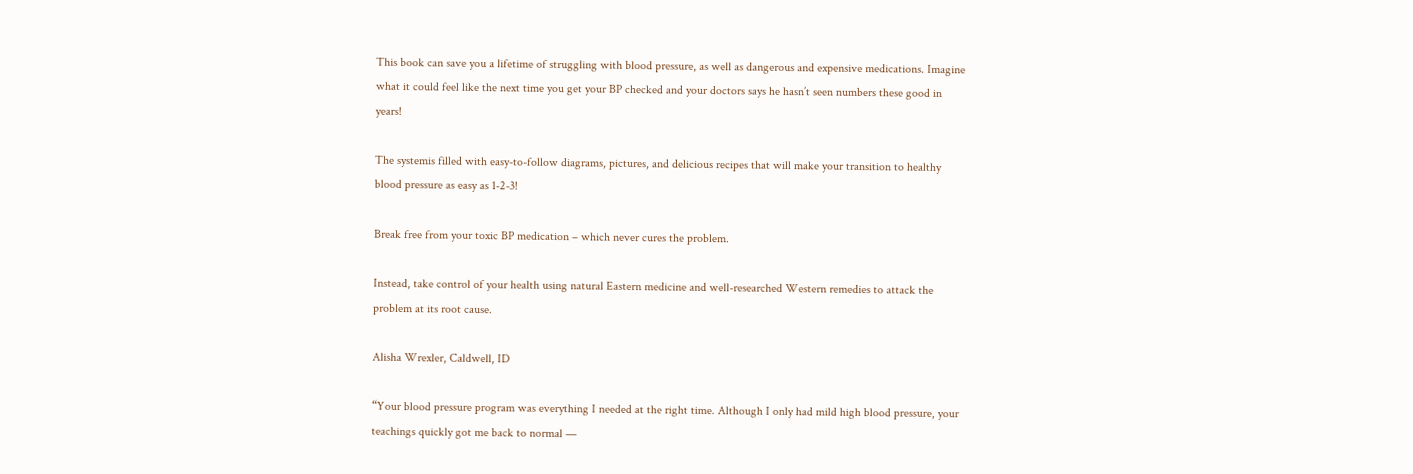This book can save you a lifetime of struggling with blood pressure, as well as dangerous and expensive medications. Imagine what it could feel like the next time you get your BP checked and your doctors says he hasn’t seen numbers these good in years!

The systemis filled with easy-to-follow diagrams, pictures, and delicious recipes that will make your transition to healthy blood pressure as easy as 1-2-3!

Break free from your toxic BP medication – which never cures the problem.

Instead, take control of your health using natural Eastern medicine and well-researched Western remedies to attack the problem at its root cause.

Alisha Wrexler, Caldwell, ID

“Your blood pressure program was everything I needed at the right time. Although I only had mild high blood pressure, your teachings quickly got me back to normal —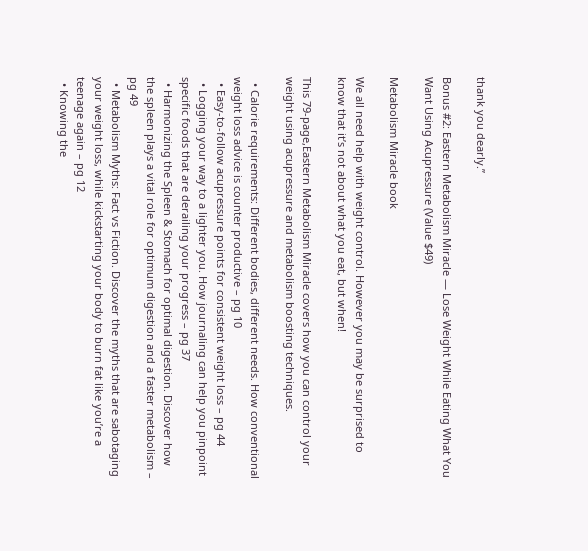thank you dearly.”

Bonus #2: Eastern Metabolism Miracle — Lose Weight While Eating What You Want Using Acupressure (Value $49)

Metabolism Miracle book

We all need help with weight control. However you may be surprised to know that it’s not about what you eat, but when!

This 79-page,Eastern Metabolism Miracle covers how you can control your weight using acupressure and metabolism boosting techniques.

  • Calorie requirements: Different bodies, different needs. How conventional weight loss advice is counter productive – pg 10
  • Easy-to-follow acupressure points for consistent weight loss – pg 44
  • Logging your way to a lighter you. How journaling can help you pinpoint specific foods that are derailing your progress – pg 37
  • Harmonizing the Spleen & Stomach for optimal digestion. Discover how the spleen plays a vital role for optimum digestion and a faster metabolism – pg 49
  • Metabolism Myths: Fact vs Fiction. Discover the myths that are sabotaging your weight loss, while kickstarting your body to burn fat like you’re a teenage again – pg 12
  • Knowing the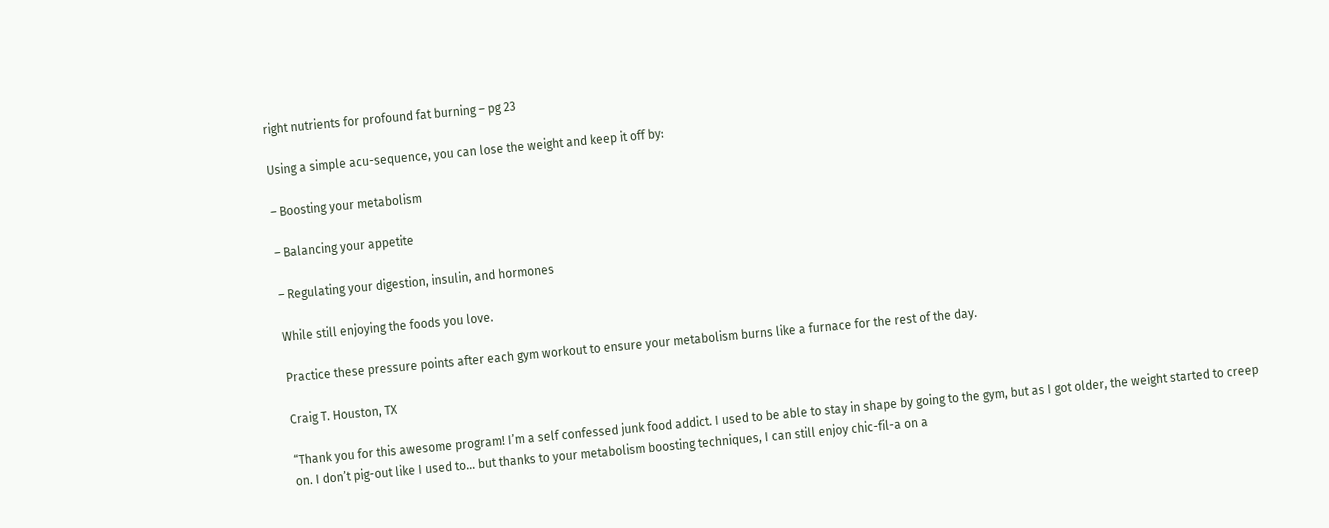right nutrients for profound fat burning – pg 23

Using a simple acu-sequence, you can lose the weight and keep it off by:

– Boosting your metabolism

– Balancing your appetite

– Regulating your digestion, insulin, and hormones

While still enjoying the foods you love.

Practice these pressure points after each gym workout to ensure your metabolism burns like a furnace for the rest of the day.

Craig T. Houston, TX

“Thank you for this awesome program! I’m a self confessed junk food addict. I used to be able to stay in shape by going to the gym, but as I got older, the weight started to creep on. I don’t pig-out like I used to… but thanks to your metabolism boosting techniques, I can still enjoy chic-fil-a on a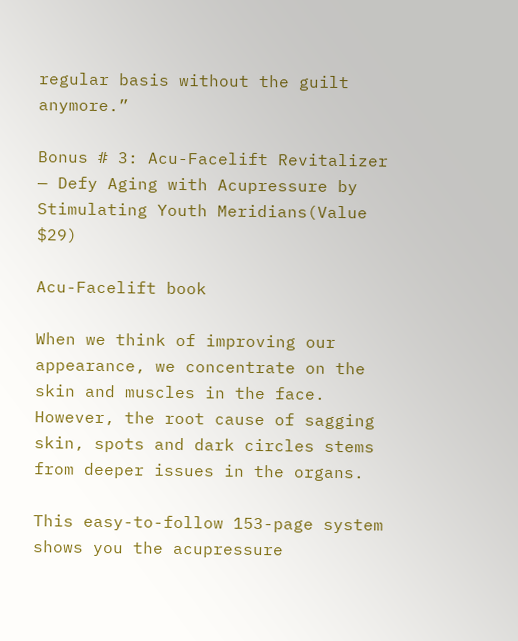regular basis without the guilt anymore.”

Bonus # 3: Acu-Facelift Revitalizer — Defy Aging with Acupressure by Stimulating Youth Meridians(Value $29)

Acu-Facelift book

When we think of improving our appearance, we concentrate on the skin and muscles in the face. However, the root cause of sagging skin, spots and dark circles stems from deeper issues in the organs.

This easy-to-follow 153-page system shows you the acupressure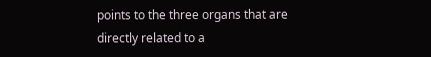points to the three organs that are directly related to a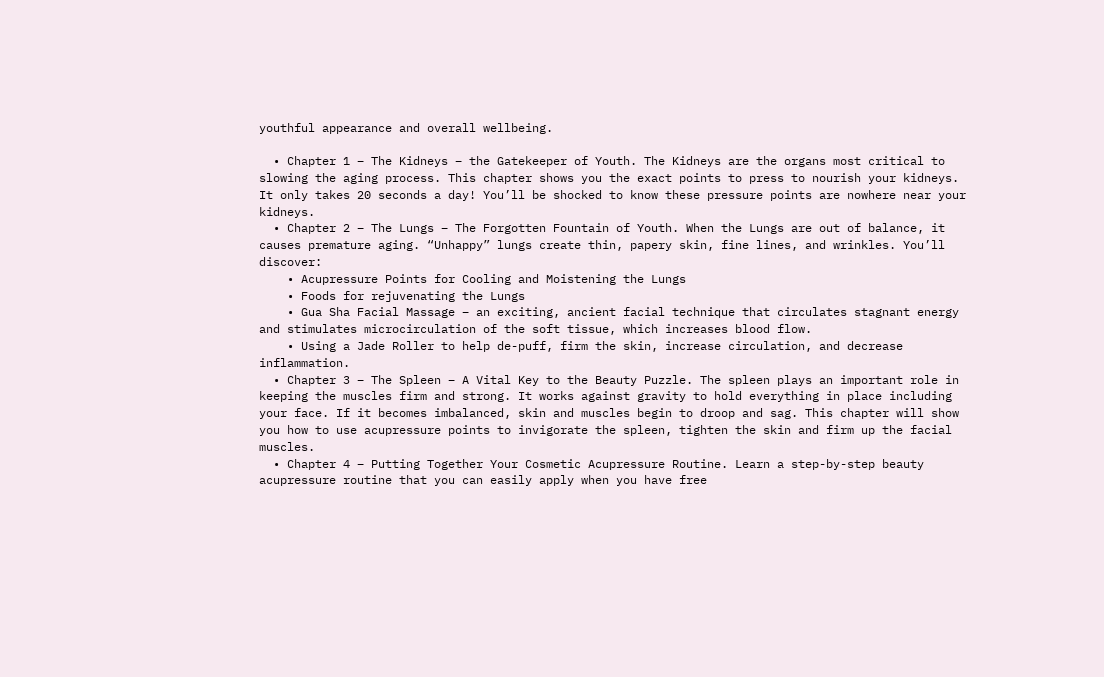youthful appearance and overall wellbeing.

  • Chapter 1 – The Kidneys – the Gatekeeper of Youth. The Kidneys are the organs most critical to slowing the aging process. This chapter shows you the exact points to press to nourish your kidneys. It only takes 20 seconds a day! You’ll be shocked to know these pressure points are nowhere near your kidneys.
  • Chapter 2 – The Lungs – The Forgotten Fountain of Youth. When the Lungs are out of balance, it causes premature aging. “Unhappy” lungs create thin, papery skin, fine lines, and wrinkles. You’ll discover:
    • Acupressure Points for Cooling and Moistening the Lungs
    • Foods for rejuvenating the Lungs
    • Gua Sha Facial Massage – an exciting, ancient facial technique that circulates stagnant energy and stimulates microcirculation of the soft tissue, which increases blood flow.
    • Using a Jade Roller to help de-puff, firm the skin, increase circulation, and decrease inflammation.
  • Chapter 3 – The Spleen – A Vital Key to the Beauty Puzzle. The spleen plays an important role in keeping the muscles firm and strong. It works against gravity to hold everything in place including your face. If it becomes imbalanced, skin and muscles begin to droop and sag. This chapter will show you how to use acupressure points to invigorate the spleen, tighten the skin and firm up the facial muscles.
  • Chapter 4 – Putting Together Your Cosmetic Acupressure Routine. Learn a step-by-step beauty acupressure routine that you can easily apply when you have free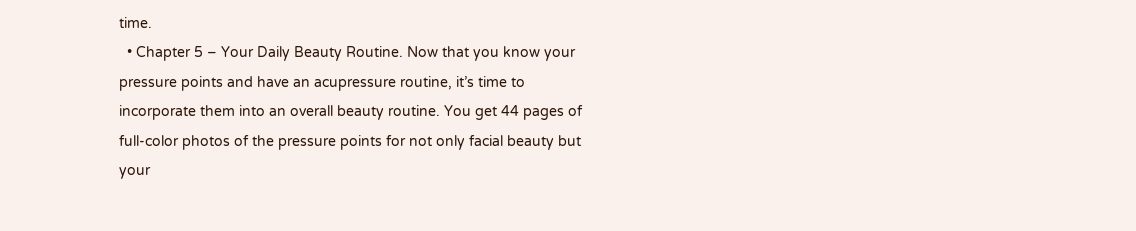time.
  • Chapter 5 – Your Daily Beauty Routine. Now that you know your pressure points and have an acupressure routine, it’s time to incorporate them into an overall beauty routine. You get 44 pages of full-color photos of the pressure points for not only facial beauty but your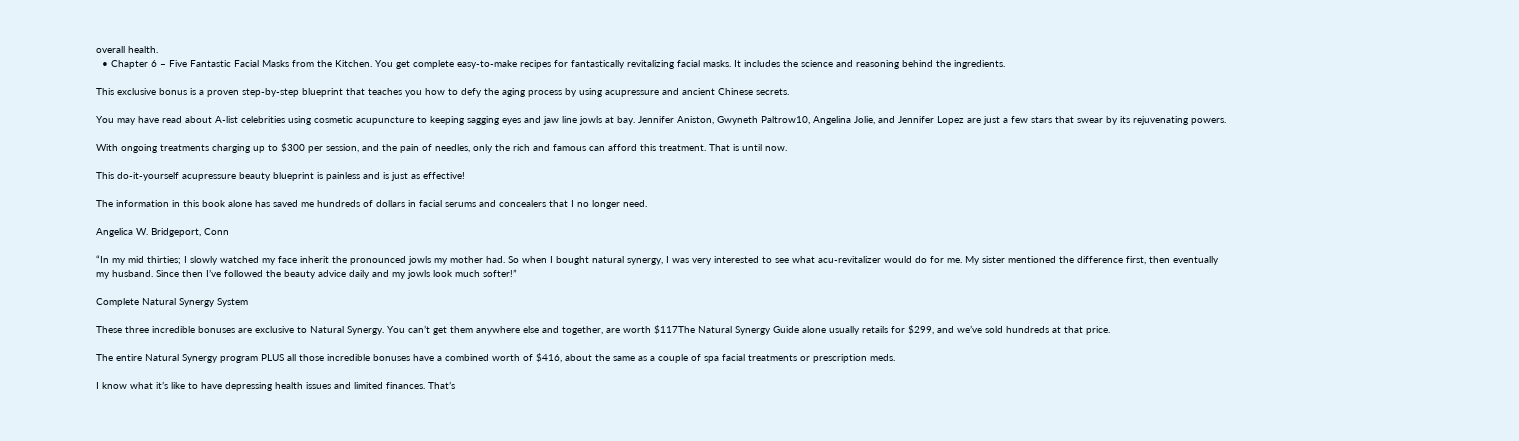overall health.
  • Chapter 6 – Five Fantastic Facial Masks from the Kitchen. You get complete easy-to-make recipes for fantastically revitalizing facial masks. It includes the science and reasoning behind the ingredients.

This exclusive bonus is a proven step-by-step blueprint that teaches you how to defy the aging process by using acupressure and ancient Chinese secrets.

You may have read about A-list celebrities using cosmetic acupuncture to keeping sagging eyes and jaw line jowls at bay. Jennifer Aniston, Gwyneth Paltrow10, Angelina Jolie, and Jennifer Lopez are just a few stars that swear by its rejuvenating powers.

With ongoing treatments charging up to $300 per session, and the pain of needles, only the rich and famous can afford this treatment. That is until now.

This do-it-yourself acupressure beauty blueprint is painless and is just as effective!

The information in this book alone has saved me hundreds of dollars in facial serums and concealers that I no longer need.

Angelica W. Bridgeport, Conn

“In my mid thirties; I slowly watched my face inherit the pronounced jowls my mother had. So when I bought natural synergy, I was very interested to see what acu-revitalizer would do for me. My sister mentioned the difference first, then eventually my husband. Since then I’ve followed the beauty advice daily and my jowls look much softer!”

Complete Natural Synergy System

These three incredible bonuses are exclusive to Natural Synergy. You can’t get them anywhere else and together, are worth $117The Natural Synergy Guide alone usually retails for $299, and we’ve sold hundreds at that price.

The entire Natural Synergy program PLUS all those incredible bonuses have a combined worth of $416, about the same as a couple of spa facial treatments or prescription meds.

I know what it’s like to have depressing health issues and limited finances. That’s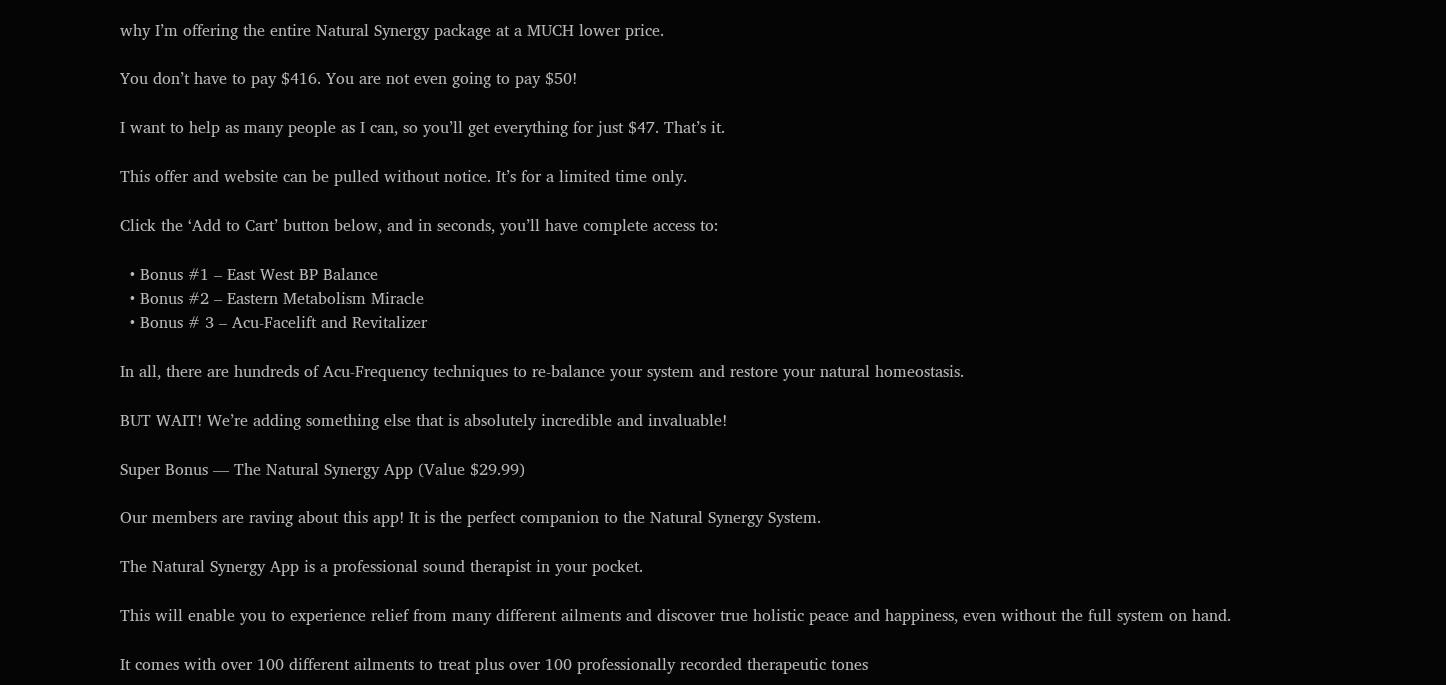why I’m offering the entire Natural Synergy package at a MUCH lower price.

You don’t have to pay $416. You are not even going to pay $50!

I want to help as many people as I can, so you’ll get everything for just $47. That’s it.

This offer and website can be pulled without notice. It’s for a limited time only.

Click the ‘Add to Cart’ button below, and in seconds, you’ll have complete access to:

  • Bonus #1 – East West BP Balance
  • Bonus #2 – Eastern Metabolism Miracle
  • Bonus # 3 – Acu-Facelift and Revitalizer

In all, there are hundreds of Acu-Frequency techniques to re-balance your system and restore your natural homeostasis.

BUT WAIT! We’re adding something else that is absolutely incredible and invaluable!

Super Bonus — The Natural Synergy App (Value $29.99)

Our members are raving about this app! It is the perfect companion to the Natural Synergy System.

The Natural Synergy App is a professional sound therapist in your pocket.

This will enable you to experience relief from many different ailments and discover true holistic peace and happiness, even without the full system on hand.

It comes with over 100 different ailments to treat plus over 100 professionally recorded therapeutic tones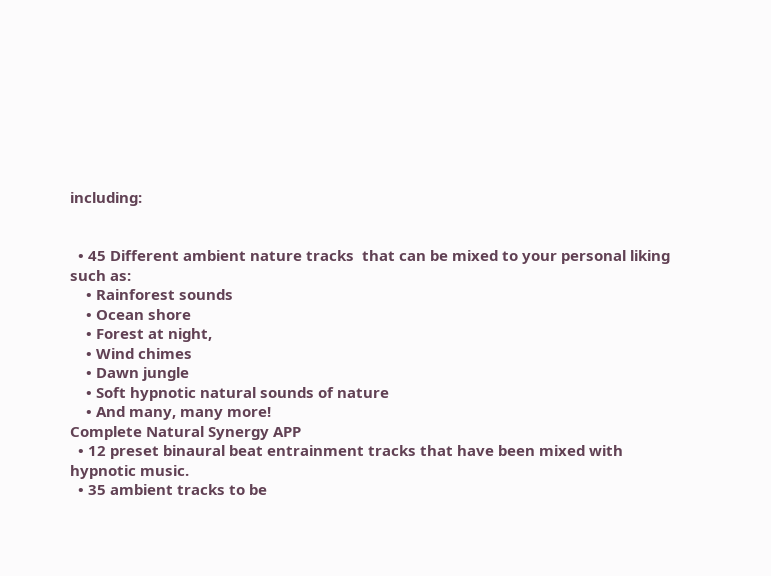including:


  • 45 Different ambient nature tracks  that can be mixed to your personal liking such as:
    • Rainforest sounds
    • Ocean shore
    • Forest at night,
    • Wind chimes
    • Dawn jungle
    • Soft hypnotic natural sounds of nature
    • And many, many more!
Complete Natural Synergy APP
  • 12 preset binaural beat entrainment tracks that have been mixed with hypnotic music.
  • 35 ambient tracks to be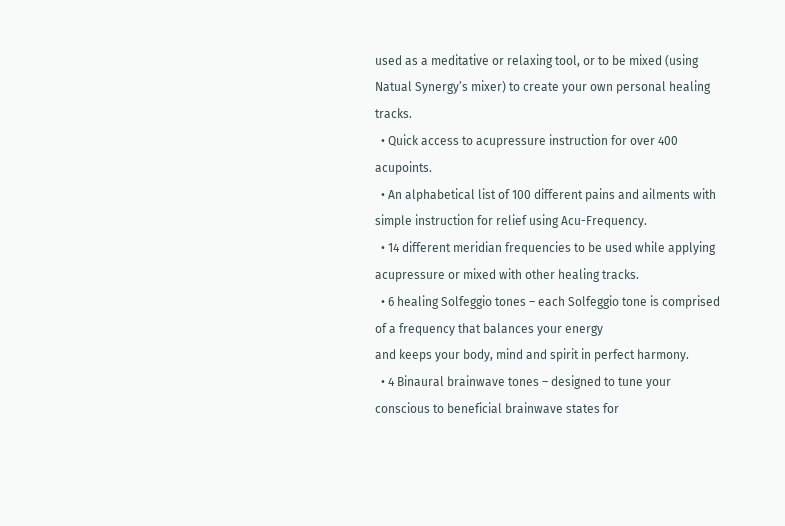used as a meditative or relaxing tool, or to be mixed (using Natual Synergy’s mixer) to create your own personal healing tracks.
  • Quick access to acupressure instruction for over 400 acupoints.
  • An alphabetical list of 100 different pains and ailments with simple instruction for relief using Acu-Frequency.
  • 14 different meridian frequencies to be used while applying acupressure or mixed with other healing tracks.
  • 6 healing Solfeggio tones – each Solfeggio tone is comprised of a frequency that balances your energy
and keeps your body, mind and spirit in perfect harmony.
  • 4 Binaural brainwave tones – designed to tune your conscious to beneficial brainwave states for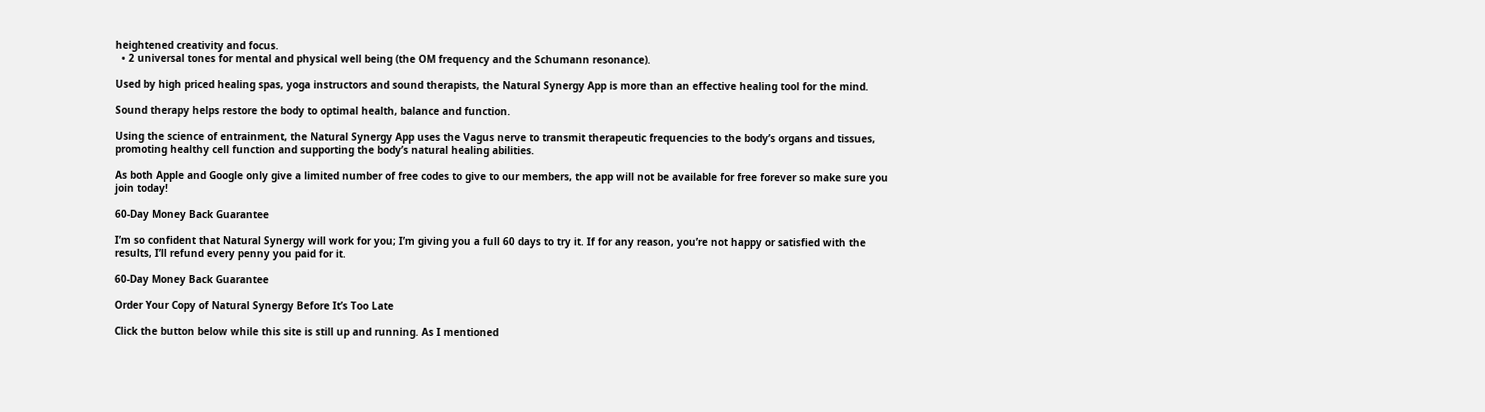heightened creativity and focus.
  • 2 universal tones for mental and physical well being (the OM frequency and the Schumann resonance).

Used by high priced healing spas, yoga instructors and sound therapists, the Natural Synergy App is more than an effective healing tool for the mind.

Sound therapy helps restore the body to optimal health, balance and function.

Using the science of entrainment, the Natural Synergy App uses the Vagus nerve to transmit therapeutic frequencies to the body’s organs and tissues, promoting healthy cell function and supporting the body’s natural healing abilities.

As both Apple and Google only give a limited number of free codes to give to our members, the app will not be available for free forever so make sure you join today!

60-Day Money Back Guarantee

I’m so confident that Natural Synergy will work for you; I’m giving you a full 60 days to try it. If for any reason, you’re not happy or satisfied with the results, I’ll refund every penny you paid for it.

60-Day Money Back Guarantee

Order Your Copy of Natural Synergy Before It’s Too Late

Click the button below while this site is still up and running. As I mentioned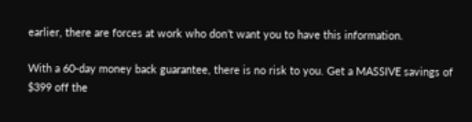earlier, there are forces at work who don’t want you to have this information.

With a 60-day money back guarantee, there is no risk to you. Get a MASSIVE savings of $399 off the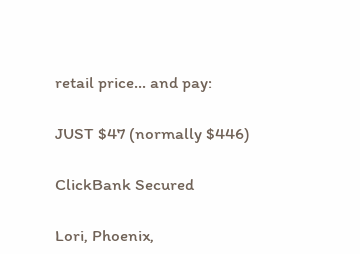retail price… and pay:

JUST $47 (normally $446)

ClickBank Secured

Lori, Phoenix,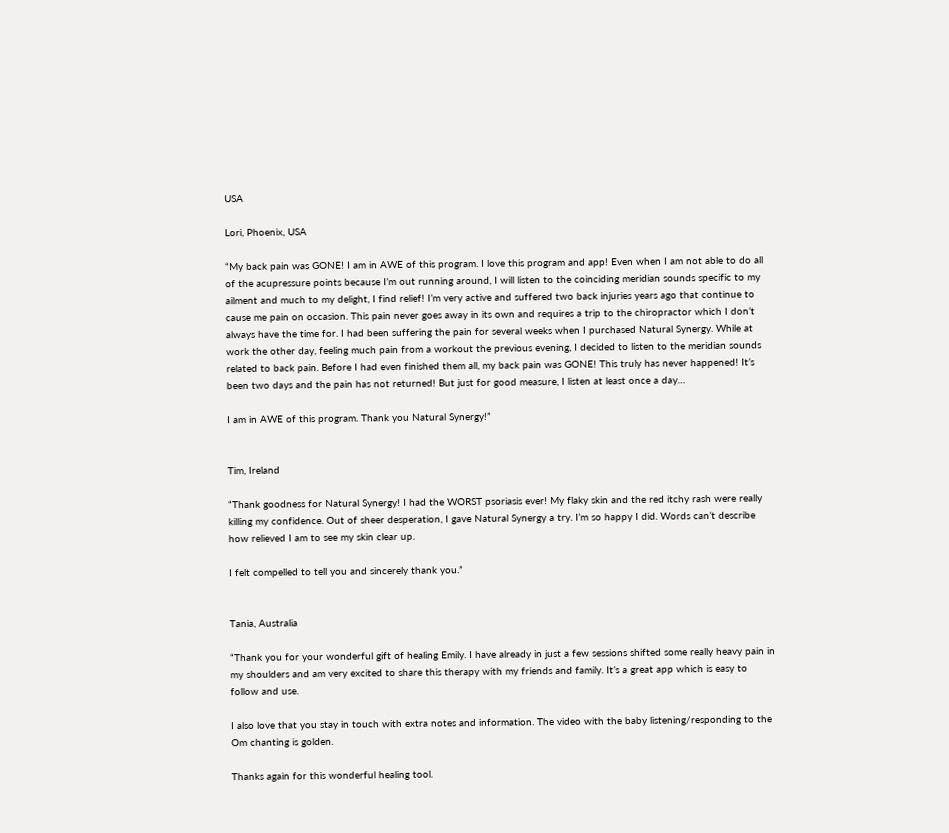USA

Lori, Phoenix, USA

“My back pain was GONE! I am in AWE of this program. I love this program and app! Even when I am not able to do all of the acupressure points because I’m out running around, I will listen to the coinciding meridian sounds specific to my ailment and much to my delight, I find relief! I’m very active and suffered two back injuries years ago that continue to cause me pain on occasion. This pain never goes away in its own and requires a trip to the chiropractor which I don’t always have the time for. I had been suffering the pain for several weeks when I purchased Natural Synergy. While at work the other day, feeling much pain from a workout the previous evening, I decided to listen to the meridian sounds related to back pain. Before I had even finished them all, my back pain was GONE! This truly has never happened! It’s been two days and the pain has not returned! But just for good measure, I listen at least once a day…

I am in AWE of this program. Thank you Natural Synergy!”


Tim, Ireland

“Thank goodness for Natural Synergy! I had the WORST psoriasis ever! My flaky skin and the red itchy rash were really killing my confidence. Out of sheer desperation, I gave Natural Synergy a try. I’m so happy I did. Words can’t describe how relieved I am to see my skin clear up.

I felt compelled to tell you and sincerely thank you.”


Tania, Australia

“Thank you for your wonderful gift of healing Emily. I have already in just a few sessions shifted some really heavy pain in my shoulders and am very excited to share this therapy with my friends and family. It’s a great app which is easy to follow and use.

I also love that you stay in touch with extra notes and information. The video with the baby listening/responding to the Om chanting is golden.

Thanks again for this wonderful healing tool.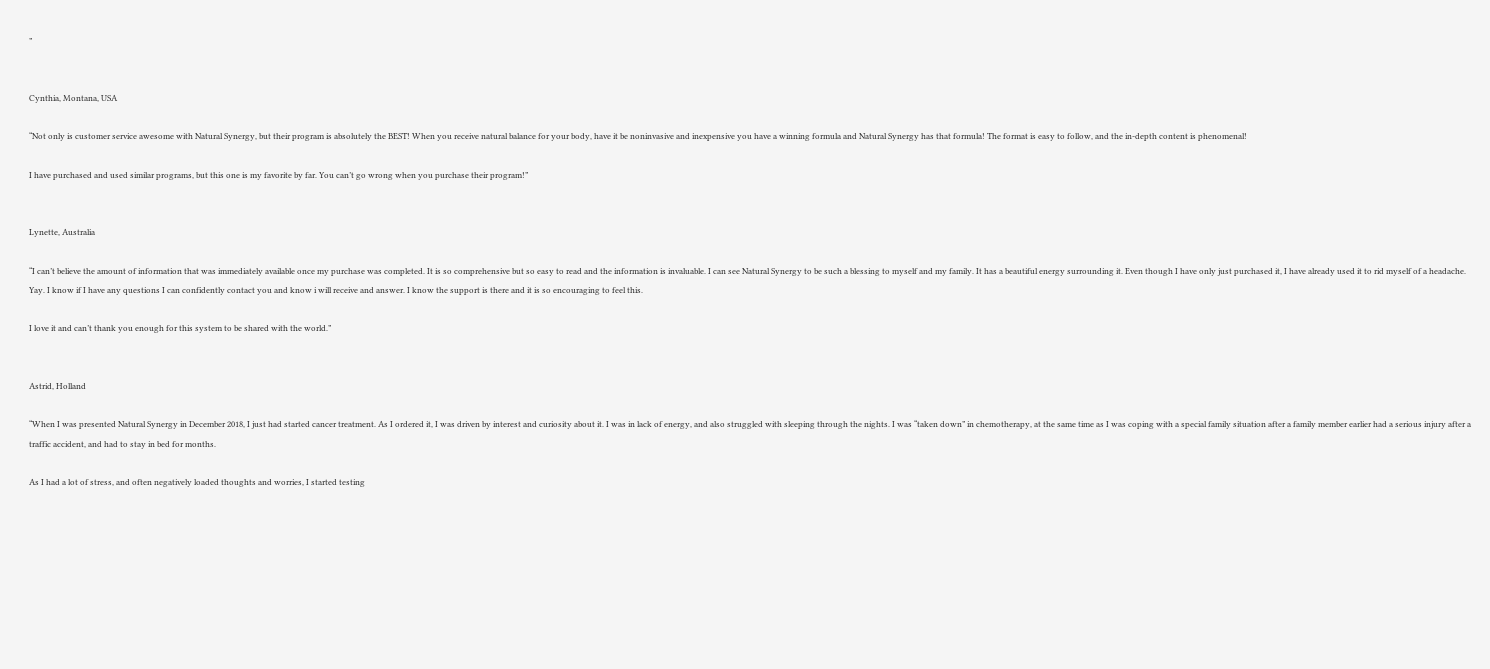”


Cynthia, Montana, USA

“Not only is customer service awesome with Natural Synergy, but their program is absolutely the BEST! When you receive natural balance for your body, have it be noninvasive and inexpensive you have a winning formula and Natural Synergy has that formula! The format is easy to follow, and the in-depth content is phenomenal!

I have purchased and used similar programs, but this one is my favorite by far. You can’t go wrong when you purchase their program!”


Lynette, Australia

“I can’t believe the amount of information that was immediately available once my purchase was completed. It is so comprehensive but so easy to read and the information is invaluable. I can see Natural Synergy to be such a blessing to myself and my family. It has a beautiful energy surrounding it. Even though I have only just purchased it, I have already used it to rid myself of a headache. Yay. I know if I have any questions I can confidently contact you and know i will receive and answer. I know the support is there and it is so encouraging to feel this.

I love it and can’t thank you enough for this system to be shared with the world.”


Astrid, Holland

“When I was presented Natural Synergy in December 2018, I just had started cancer treatment. As I ordered it, I was driven by interest and curiosity about it. I was in lack of energy, and also struggled with sleeping through the nights. I was “taken down” in chemotherapy, at the same time as I was coping with a special family situation after a family member earlier had a serious injury after a traffic accident, and had to stay in bed for months.

As I had a lot of stress, and often negatively loaded thoughts and worries, I started testing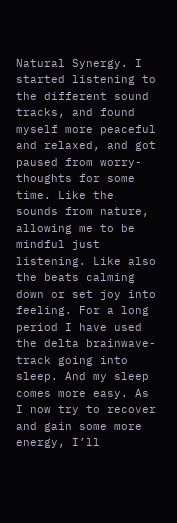Natural Synergy. I started listening to the different sound tracks, and found myself more peaceful and relaxed, and got paused from worry-thoughts for some time. Like the sounds from nature, allowing me to be mindful just listening. Like also the beats calming down or set joy into feeling. For a long period I have used the delta brainwave-track going into sleep. And my sleep comes more easy. As I now try to recover and gain some more energy, I’ll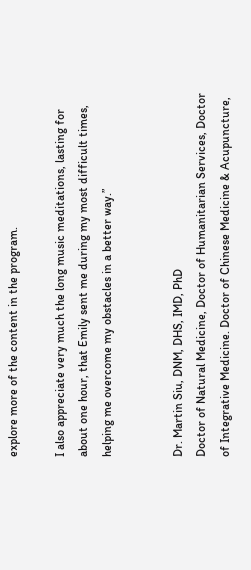explore more of the content in the program.

I also appreciate very much the long music meditations, lasting for about one hour, that Emily sent me during my most difficult times, helping me overcome my obstacles in a better way.”


Dr. Martin Siu, DNM, DHS, IMD, PhD
Doctor of Natural Medicine, Doctor of Humanitarian Services, Doctor of Integrative Medicine. Doctor of Chinese Medicine & Acupuncture,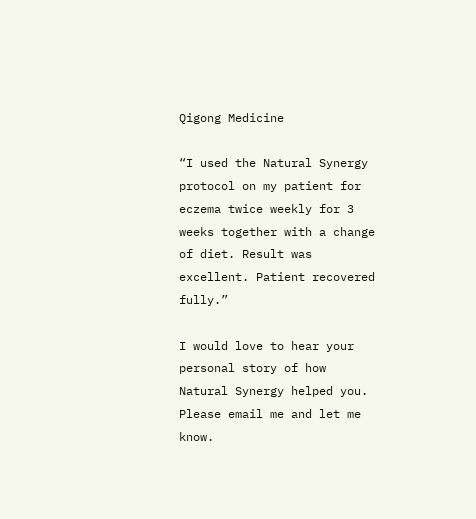Qigong Medicine

“I used the Natural Synergy protocol on my patient for eczema twice weekly for 3 weeks together with a change of diet. Result was excellent. Patient recovered fully.”

I would love to hear your personal story of how Natural Synergy helped you. Please email me and let me know.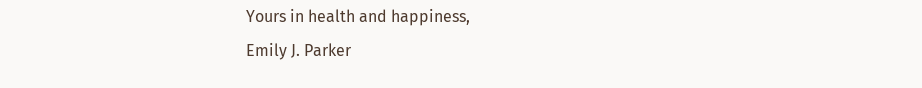Yours in health and happiness,
Emily J. Parker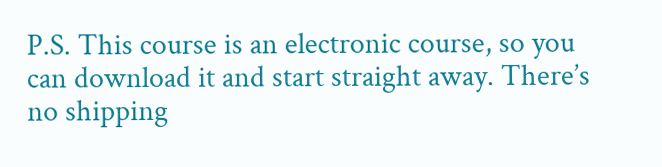P.S. This course is an electronic course, so you can download it and start straight away. There’s no shipping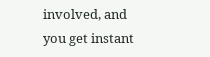involved, and you get instant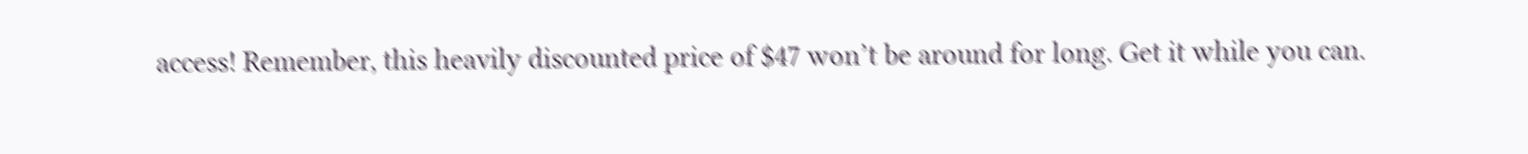access! Remember, this heavily discounted price of $47 won’t be around for long. Get it while you can.